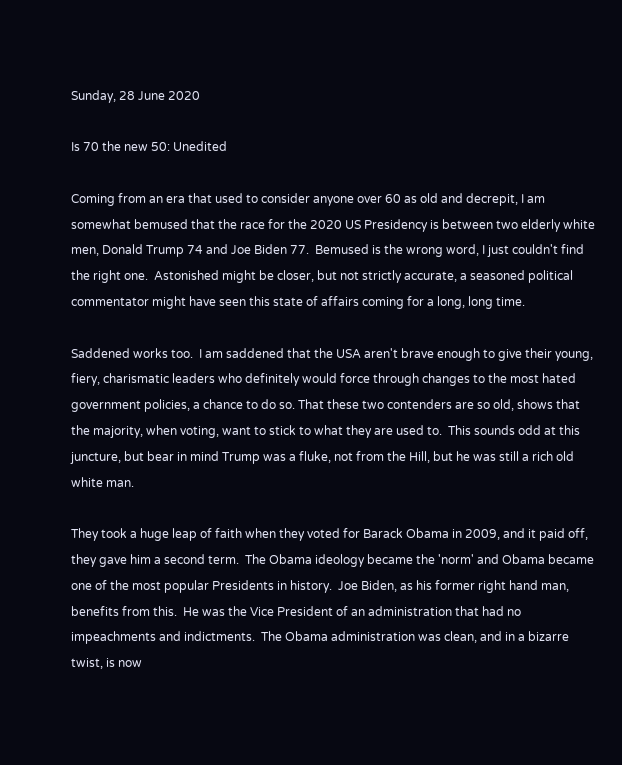Sunday, 28 June 2020

Is 70 the new 50: Unedited

Coming from an era that used to consider anyone over 60 as old and decrepit, I am somewhat bemused that the race for the 2020 US Presidency is between two elderly white men, Donald Trump 74 and Joe Biden 77.  Bemused is the wrong word, I just couldn't find the right one.  Astonished might be closer, but not strictly accurate, a seasoned political commentator might have seen this state of affairs coming for a long, long time.

Saddened works too.  I am saddened that the USA aren't brave enough to give their young, fiery, charismatic leaders who definitely would force through changes to the most hated government policies, a chance to do so. That these two contenders are so old, shows that the majority, when voting, want to stick to what they are used to.  This sounds odd at this juncture, but bear in mind Trump was a fluke, not from the Hill, but he was still a rich old white man.

They took a huge leap of faith when they voted for Barack Obama in 2009, and it paid off, they gave him a second term.  The Obama ideology became the 'norm' and Obama became one of the most popular Presidents in history.  Joe Biden, as his former right hand man, benefits from this.  He was the Vice President of an administration that had no impeachments and indictments.  The Obama administration was clean, and in a bizarre twist, is now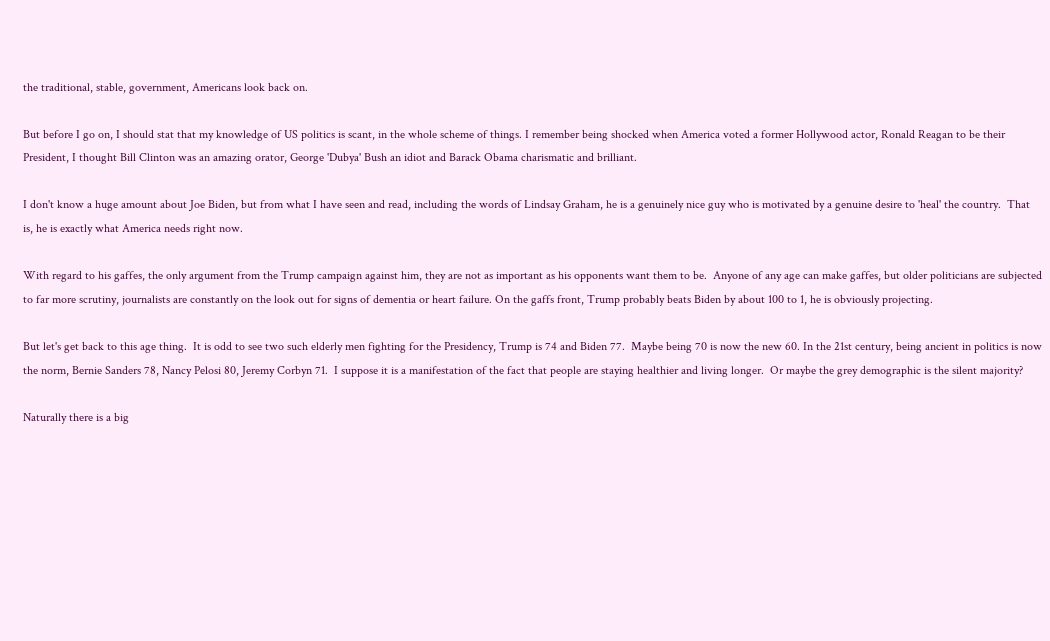the traditional, stable, government, Americans look back on.

But before I go on, I should stat that my knowledge of US politics is scant, in the whole scheme of things. I remember being shocked when America voted a former Hollywood actor, Ronald Reagan to be their President, I thought Bill Clinton was an amazing orator, George 'Dubya' Bush an idiot and Barack Obama charismatic and brilliant.

I don't know a huge amount about Joe Biden, but from what I have seen and read, including the words of Lindsay Graham, he is a genuinely nice guy who is motivated by a genuine desire to 'heal' the country.  That is, he is exactly what America needs right now.

With regard to his gaffes, the only argument from the Trump campaign against him, they are not as important as his opponents want them to be.  Anyone of any age can make gaffes, but older politicians are subjected to far more scrutiny, journalists are constantly on the look out for signs of dementia or heart failure. On the gaffs front, Trump probably beats Biden by about 100 to 1, he is obviously projecting.

But let's get back to this age thing.  It is odd to see two such elderly men fighting for the Presidency, Trump is 74 and Biden 77.  Maybe being 70 is now the new 60. In the 21st century, being ancient in politics is now the norm, Bernie Sanders 78, Nancy Pelosi 80, Jeremy Corbyn 71.  I suppose it is a manifestation of the fact that people are staying healthier and living longer.  Or maybe the grey demographic is the silent majority?

Naturally there is a big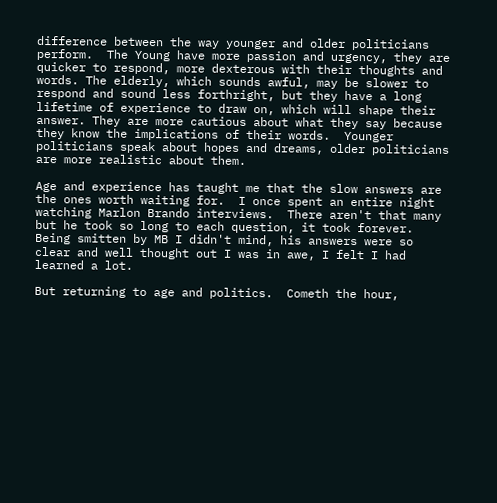difference between the way younger and older politicians perform.  The Young have more passion and urgency, they are quicker to respond, more dexterous with their thoughts and words. The elderly, which sounds awful, may be slower to respond and sound less forthright, but they have a long lifetime of experience to draw on, which will shape their answer. They are more cautious about what they say because they know the implications of their words.  Younger politicians speak about hopes and dreams, older politicians are more realistic about them.

Age and experience has taught me that the slow answers are the ones worth waiting for.  I once spent an entire night watching Marlon Brando interviews.  There aren't that many but he took so long to each question, it took forever.  Being smitten by MB I didn't mind, his answers were so clear and well thought out I was in awe, I felt I had learned a lot.

But returning to age and politics.  Cometh the hour,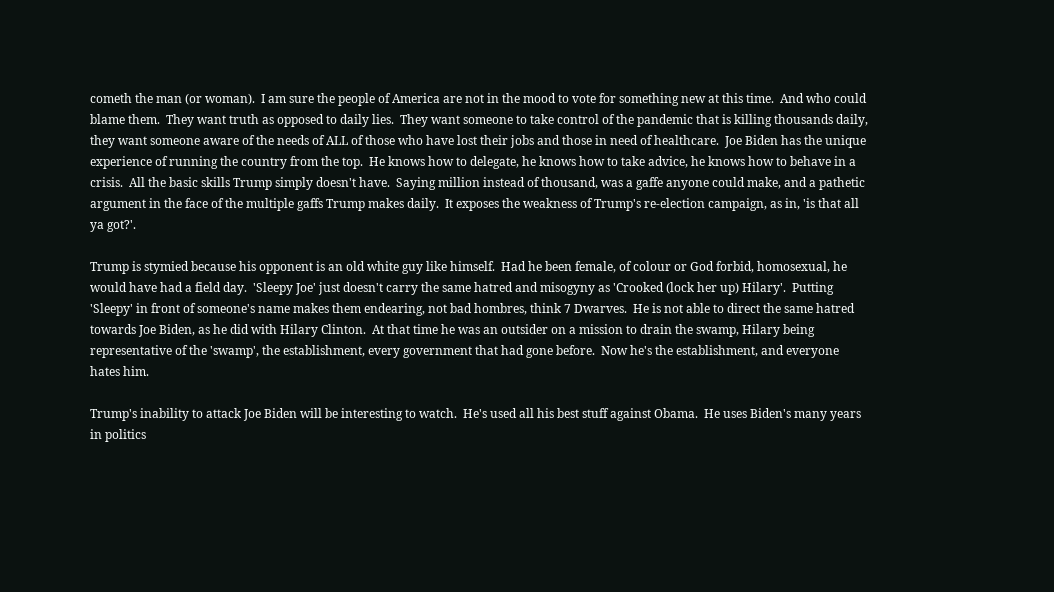cometh the man (or woman).  I am sure the people of America are not in the mood to vote for something new at this time.  And who could blame them.  They want truth as opposed to daily lies.  They want someone to take control of the pandemic that is killing thousands daily, they want someone aware of the needs of ALL of those who have lost their jobs and those in need of healthcare.  Joe Biden has the unique experience of running the country from the top.  He knows how to delegate, he knows how to take advice, he knows how to behave in a crisis.  All the basic skills Trump simply doesn't have.  Saying million instead of thousand, was a gaffe anyone could make, and a pathetic argument in the face of the multiple gaffs Trump makes daily.  It exposes the weakness of Trump's re-election campaign, as in, 'is that all ya got?'.

Trump is stymied because his opponent is an old white guy like himself.  Had he been female, of colour or God forbid, homosexual, he would have had a field day.  'Sleepy Joe' just doesn't carry the same hatred and misogyny as 'Crooked (lock her up) Hilary'.  Putting 'Sleepy' in front of someone's name makes them endearing, not bad hombres, think 7 Dwarves.  He is not able to direct the same hatred towards Joe Biden, as he did with Hilary Clinton.  At that time he was an outsider on a mission to drain the swamp, Hilary being representative of the 'swamp', the establishment, every government that had gone before.  Now he's the establishment, and everyone hates him.

Trump's inability to attack Joe Biden will be interesting to watch.  He's used all his best stuff against Obama.  He uses Biden's many years in politics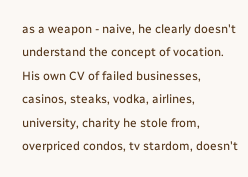as a weapon - naive, he clearly doesn't understand the concept of vocation.  His own CV of failed businesses, casinos, steaks, vodka, airlines, university, charity he stole from, overpriced condos, tv stardom, doesn't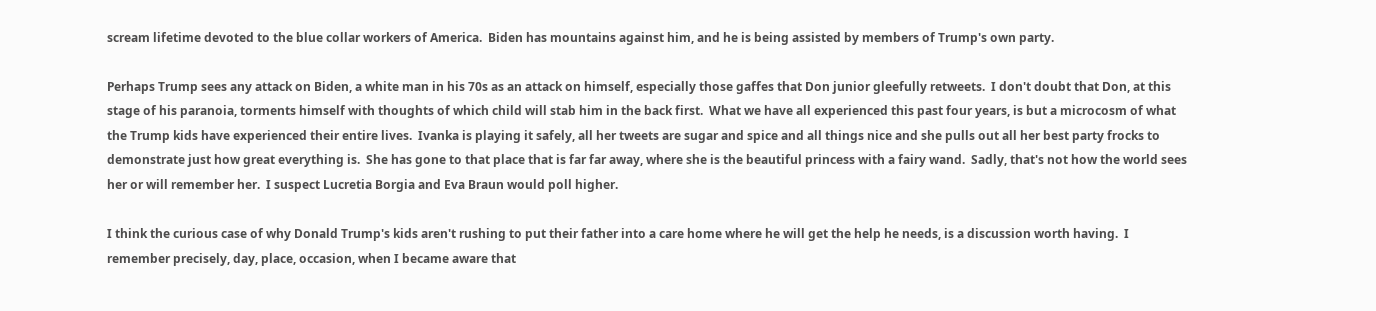scream lifetime devoted to the blue collar workers of America.  Biden has mountains against him, and he is being assisted by members of Trump's own party.

Perhaps Trump sees any attack on Biden, a white man in his 70s as an attack on himself, especially those gaffes that Don junior gleefully retweets.  I don't doubt that Don, at this stage of his paranoia, torments himself with thoughts of which child will stab him in the back first.  What we have all experienced this past four years, is but a microcosm of what the Trump kids have experienced their entire lives.  Ivanka is playing it safely, all her tweets are sugar and spice and all things nice and she pulls out all her best party frocks to demonstrate just how great everything is.  She has gone to that place that is far far away, where she is the beautiful princess with a fairy wand.  Sadly, that's not how the world sees her or will remember her.  I suspect Lucretia Borgia and Eva Braun would poll higher.

I think the curious case of why Donald Trump's kids aren't rushing to put their father into a care home where he will get the help he needs, is a discussion worth having.  I remember precisely, day, place, occasion, when I became aware that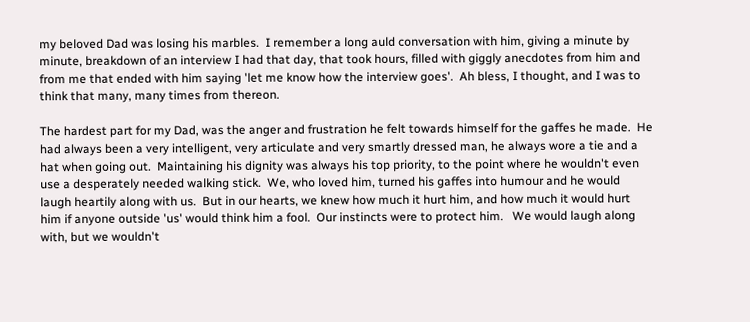my beloved Dad was losing his marbles.  I remember a long auld conversation with him, giving a minute by minute, breakdown of an interview I had that day, that took hours, filled with giggly anecdotes from him and from me that ended with him saying 'let me know how the interview goes'.  Ah bless, I thought, and I was to think that many, many times from thereon.

The hardest part for my Dad, was the anger and frustration he felt towards himself for the gaffes he made.  He had always been a very intelligent, very articulate and very smartly dressed man, he always wore a tie and a hat when going out.  Maintaining his dignity was always his top priority, to the point where he wouldn't even use a desperately needed walking stick.  We, who loved him, turned his gaffes into humour and he would laugh heartily along with us.  But in our hearts, we knew how much it hurt him, and how much it would hurt him if anyone outside 'us' would think him a fool.  Our instincts were to protect him.   We would laugh along with, but we wouldn't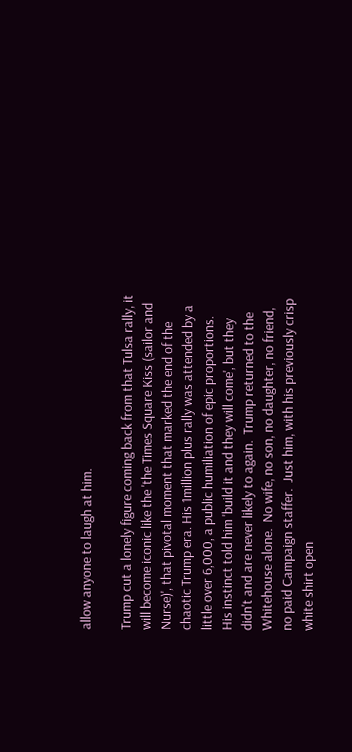allow anyone to laugh at him.

Trump cut a lonely figure coming back from that Tulsa rally, it will become iconic like the 'the Times Square Kiss (sailor and Nurse)', that pivotal moment that marked the end of the chaotic Trump era. His 1million plus rally was attended by a little over 6,000, a public humiliation of epic proportions.  His instinct told him 'build it and they will come', but they didn't and are never likely to again.  Trump returned to the Whitehouse alone.  No wife, no son, no daughter, no friend, no paid Campaign staffer.  Just him, with his previously crisp white shirt open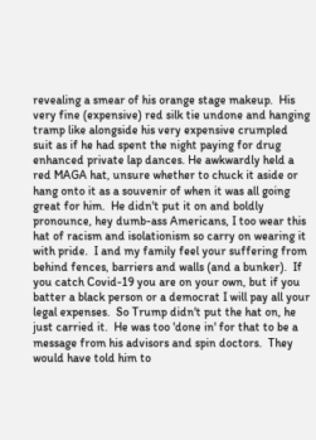revealing a smear of his orange stage makeup.  His very fine (expensive) red silk tie undone and hanging tramp like alongside his very expensive crumpled suit as if he had spent the night paying for drug enhanced private lap dances. He awkwardly held a red MAGA hat, unsure whether to chuck it aside or hang onto it as a souvenir of when it was all going great for him.  He didn't put it on and boldly pronounce, hey dumb-ass Americans, I too wear this hat of racism and isolationism so carry on wearing it with pride.  I and my family feel your suffering from behind fences, barriers and walls (and a bunker).  If you catch Covid-19 you are on your own, but if you batter a black person or a democrat I will pay all your legal expenses.  So Trump didn't put the hat on, he just carried it.  He was too 'done in' for that to be a message from his advisors and spin doctors.  They would have told him to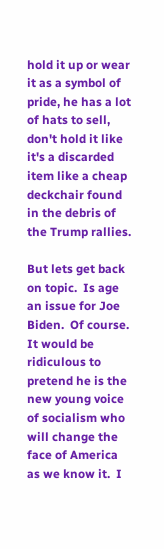hold it up or wear it as a symbol of pride, he has a lot of hats to sell, don't hold it like it's a discarded item like a cheap deckchair found in the debris of the Trump rallies.

But lets get back on topic.  Is age an issue for Joe Biden.  Of course.  It would be ridiculous to pretend he is the new young voice of socialism who will change the face of America as we know it.  I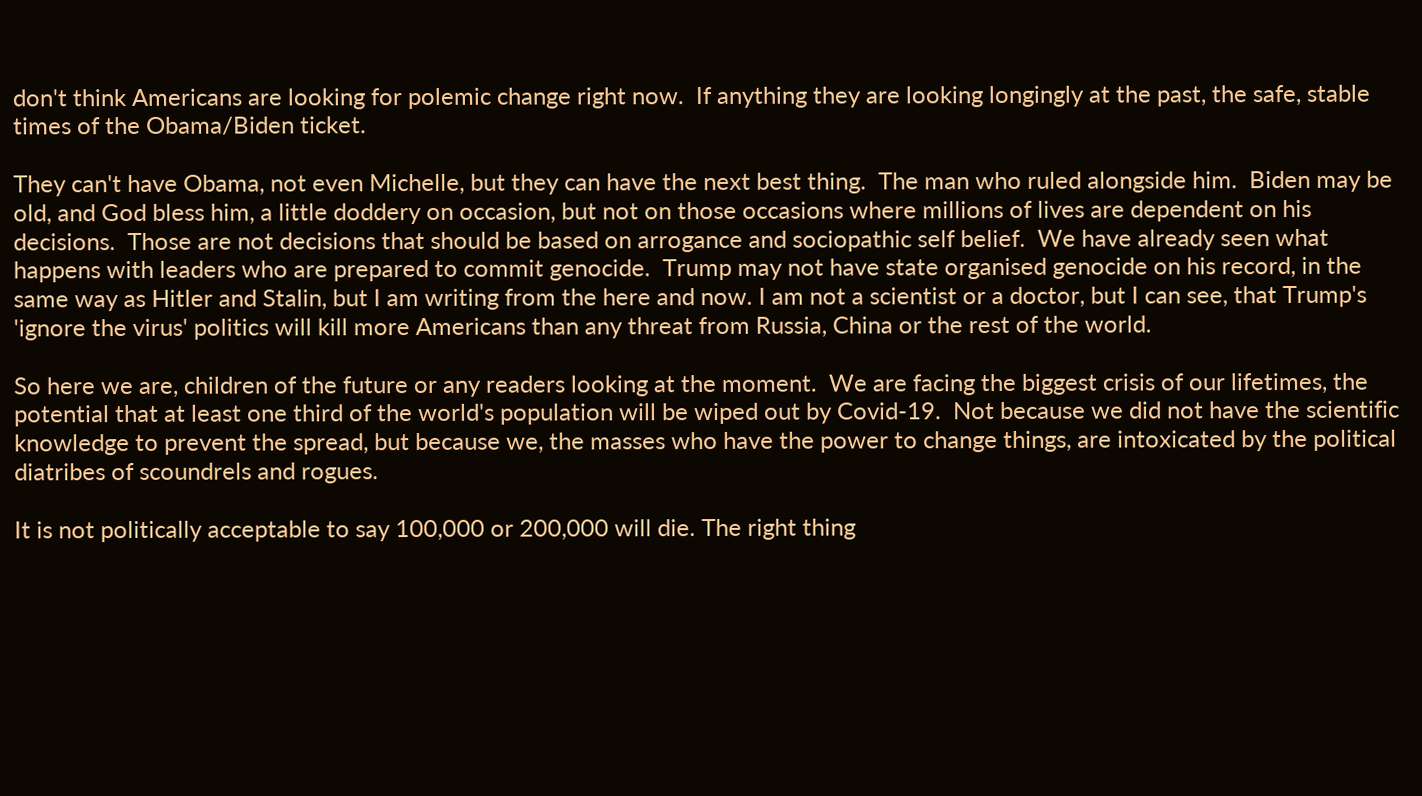don't think Americans are looking for polemic change right now.  If anything they are looking longingly at the past, the safe, stable times of the Obama/Biden ticket.

They can't have Obama, not even Michelle, but they can have the next best thing.  The man who ruled alongside him.  Biden may be old, and God bless him, a little doddery on occasion, but not on those occasions where millions of lives are dependent on his decisions.  Those are not decisions that should be based on arrogance and sociopathic self belief.  We have already seen what happens with leaders who are prepared to commit genocide.  Trump may not have state organised genocide on his record, in the same way as Hitler and Stalin, but I am writing from the here and now. I am not a scientist or a doctor, but I can see, that Trump's 'ignore the virus' politics will kill more Americans than any threat from Russia, China or the rest of the world.

So here we are, children of the future or any readers looking at the moment.  We are facing the biggest crisis of our lifetimes, the potential that at least one third of the world's population will be wiped out by Covid-19.  Not because we did not have the scientific knowledge to prevent the spread, but because we, the masses who have the power to change things, are intoxicated by the political diatribes of scoundrels and rogues.

It is not politically acceptable to say 100,000 or 200,000 will die. The right thing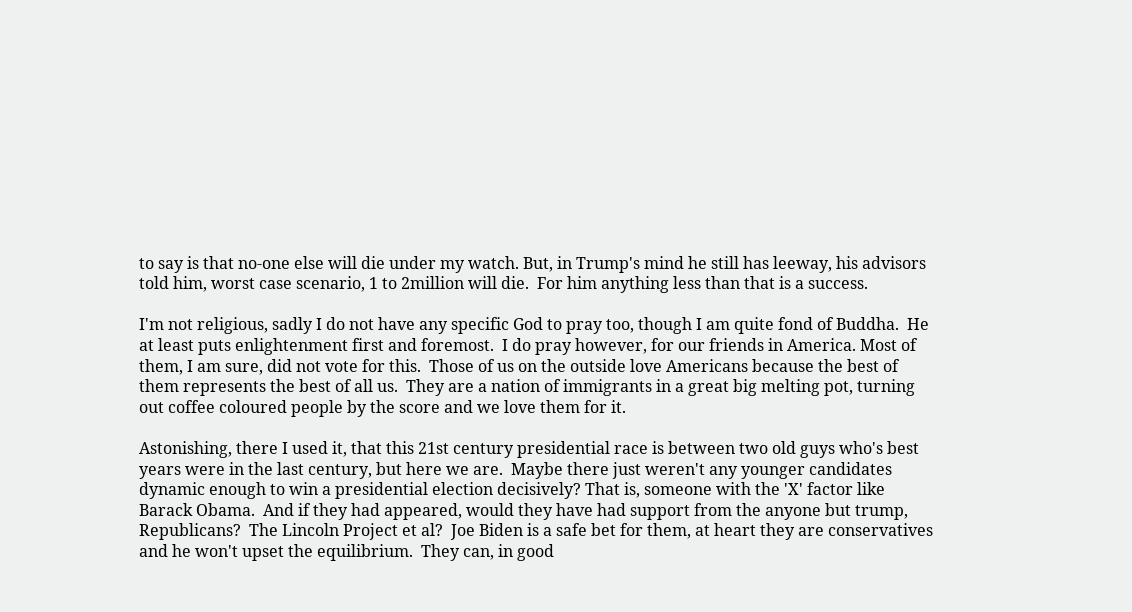to say is that no-one else will die under my watch. But, in Trump's mind he still has leeway, his advisors told him, worst case scenario, 1 to 2million will die.  For him anything less than that is a success.

I'm not religious, sadly I do not have any specific God to pray too, though I am quite fond of Buddha.  He at least puts enlightenment first and foremost.  I do pray however, for our friends in America. Most of them, I am sure, did not vote for this.  Those of us on the outside love Americans because the best of them represents the best of all us.  They are a nation of immigrants in a great big melting pot, turning out coffee coloured people by the score and we love them for it.

Astonishing, there I used it, that this 21st century presidential race is between two old guys who's best years were in the last century, but here we are.  Maybe there just weren't any younger candidates dynamic enough to win a presidential election decisively? That is, someone with the 'X' factor like Barack Obama.  And if they had appeared, would they have had support from the anyone but trump, Republicans?  The Lincoln Project et al?  Joe Biden is a safe bet for them, at heart they are conservatives and he won't upset the equilibrium.  They can, in good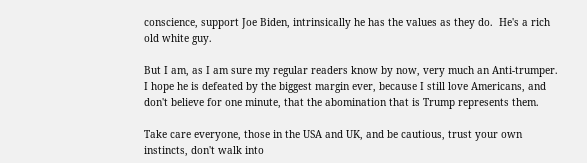conscience, support Joe Biden, intrinsically he has the values as they do.  He's a rich old white guy.

But I am, as I am sure my regular readers know by now, very much an Anti-trumper.  I hope he is defeated by the biggest margin ever, because I still love Americans, and don't believe for one minute, that the abomination that is Trump represents them.

Take care everyone, those in the USA and UK, and be cautious, trust your own instincts, don't walk into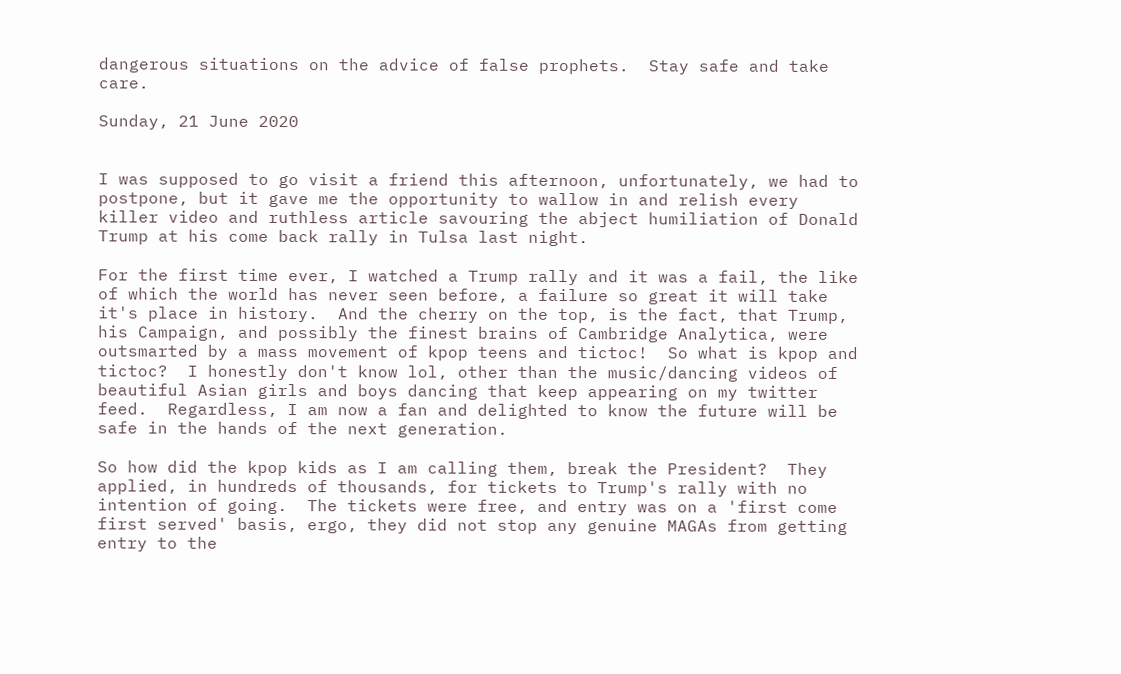dangerous situations on the advice of false prophets.  Stay safe and take care.

Sunday, 21 June 2020


I was supposed to go visit a friend this afternoon, unfortunately, we had to postpone, but it gave me the opportunity to wallow in and relish every killer video and ruthless article savouring the abject humiliation of Donald Trump at his come back rally in Tulsa last night.

For the first time ever, I watched a Trump rally and it was a fail, the like of which the world has never seen before, a failure so great it will take it's place in history.  And the cherry on the top, is the fact, that Trump, his Campaign, and possibly the finest brains of Cambridge Analytica, were outsmarted by a mass movement of kpop teens and tictoc!  So what is kpop and tictoc?  I honestly don't know lol, other than the music/dancing videos of beautiful Asian girls and boys dancing that keep appearing on my twitter feed.  Regardless, I am now a fan and delighted to know the future will be safe in the hands of the next generation.

So how did the kpop kids as I am calling them, break the President?  They applied, in hundreds of thousands, for tickets to Trump's rally with no intention of going.  The tickets were free, and entry was on a 'first come first served' basis, ergo, they did not stop any genuine MAGAs from getting entry to the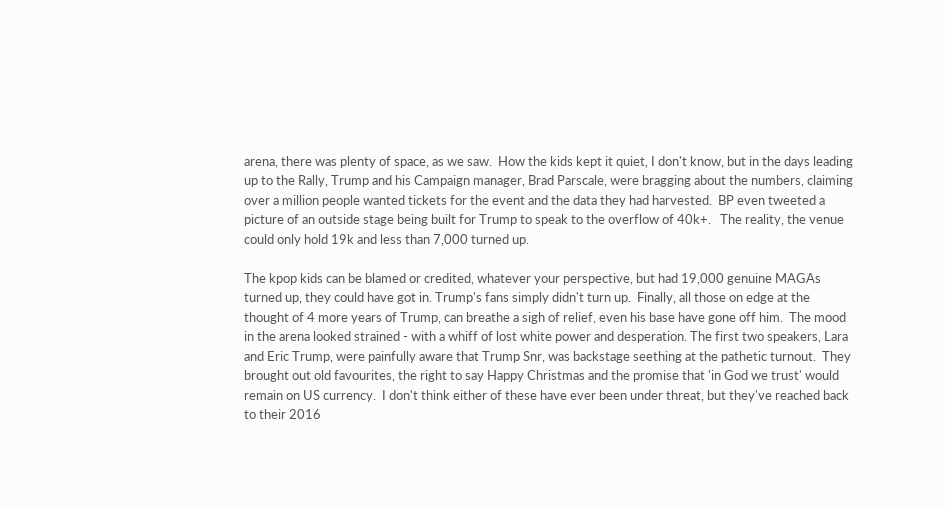arena, there was plenty of space, as we saw.  How the kids kept it quiet, I don't know, but in the days leading up to the Rally, Trump and his Campaign manager, Brad Parscale, were bragging about the numbers, claiming over a million people wanted tickets for the event and the data they had harvested.  BP even tweeted a picture of an outside stage being built for Trump to speak to the overflow of 40k+.   The reality, the venue could only hold 19k and less than 7,000 turned up.

The kpop kids can be blamed or credited, whatever your perspective, but had 19,000 genuine MAGAs turned up, they could have got in. Trump's fans simply didn't turn up.  Finally, all those on edge at the thought of 4 more years of Trump, can breathe a sigh of relief, even his base have gone off him.  The mood in the arena looked strained - with a whiff of lost white power and desperation. The first two speakers, Lara and Eric Trump, were painfully aware that Trump Snr, was backstage seething at the pathetic turnout.  They brought out old favourites, the right to say Happy Christmas and the promise that 'in God we trust' would remain on US currency.  I don't think either of these have ever been under threat, but they've reached back to their 2016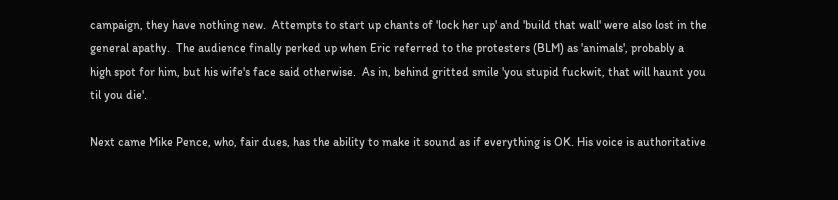campaign, they have nothing new.  Attempts to start up chants of 'lock her up' and 'build that wall' were also lost in the general apathy.  The audience finally perked up when Eric referred to the protesters (BLM) as 'animals', probably a high spot for him, but his wife's face said otherwise.  As in, behind gritted smile 'you stupid fuckwit, that will haunt you til you die'.

Next came Mike Pence, who, fair dues, has the ability to make it sound as if everything is OK. His voice is authoritative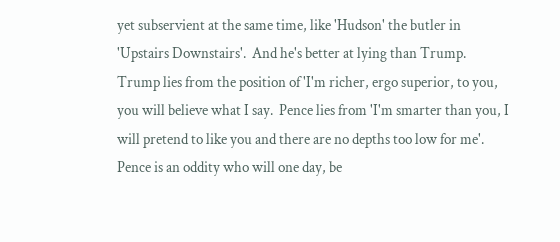yet subservient at the same time, like 'Hudson' the butler in 'Upstairs Downstairs'.  And he's better at lying than Trump.  Trump lies from the position of 'I'm richer, ergo superior, to you, you will believe what I say.  Pence lies from 'I'm smarter than you, I will pretend to like you and there are no depths too low for me'.  Pence is an oddity who will one day, be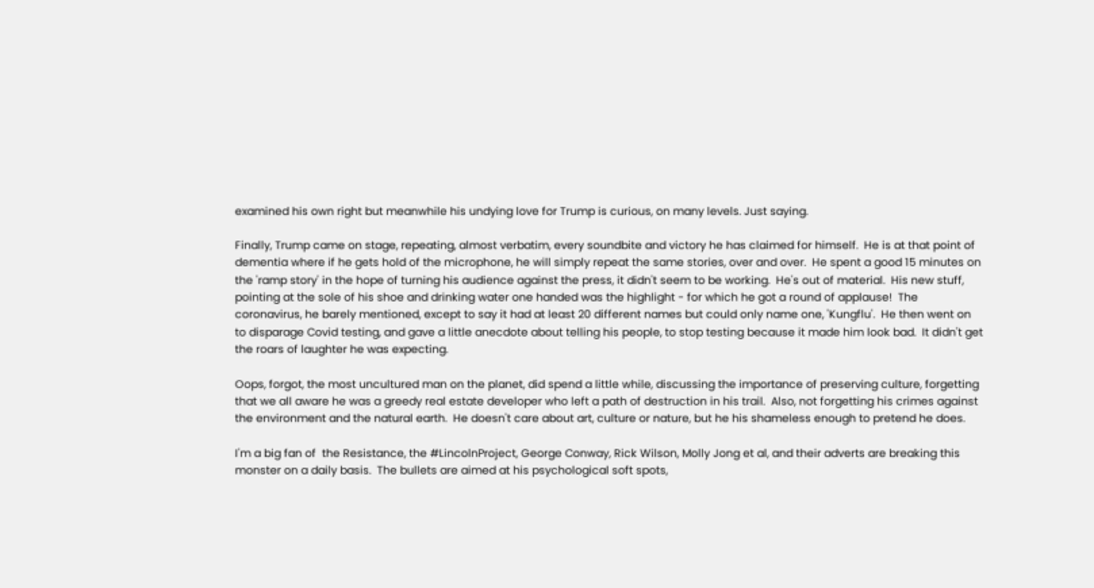examined his own right but meanwhile his undying love for Trump is curious, on many levels. Just saying.

Finally, Trump came on stage, repeating, almost verbatim, every soundbite and victory he has claimed for himself.  He is at that point of dementia where if he gets hold of the microphone, he will simply repeat the same stories, over and over.  He spent a good 15 minutes on the 'ramp story' in the hope of turning his audience against the press, it didn't seem to be working.  He's out of material.  His new stuff, pointing at the sole of his shoe and drinking water one handed was the highlight - for which he got a round of applause!  The coronavirus, he barely mentioned, except to say it had at least 20 different names but could only name one, 'Kungflu'.  He then went on to disparage Covid testing, and gave a little anecdote about telling his people, to stop testing because it made him look bad.  It didn't get the roars of laughter he was expecting.

Oops, forgot, the most uncultured man on the planet, did spend a little while, discussing the importance of preserving culture, forgetting that we all aware he was a greedy real estate developer who left a path of destruction in his trail.  Also, not forgetting his crimes against the environment and the natural earth.  He doesn't care about art, culture or nature, but he his shameless enough to pretend he does.

I'm a big fan of  the Resistance, the #LincolnProject, George Conway, Rick Wilson, Molly Jong et al, and their adverts are breaking this monster on a daily basis.  The bullets are aimed at his psychological soft spots,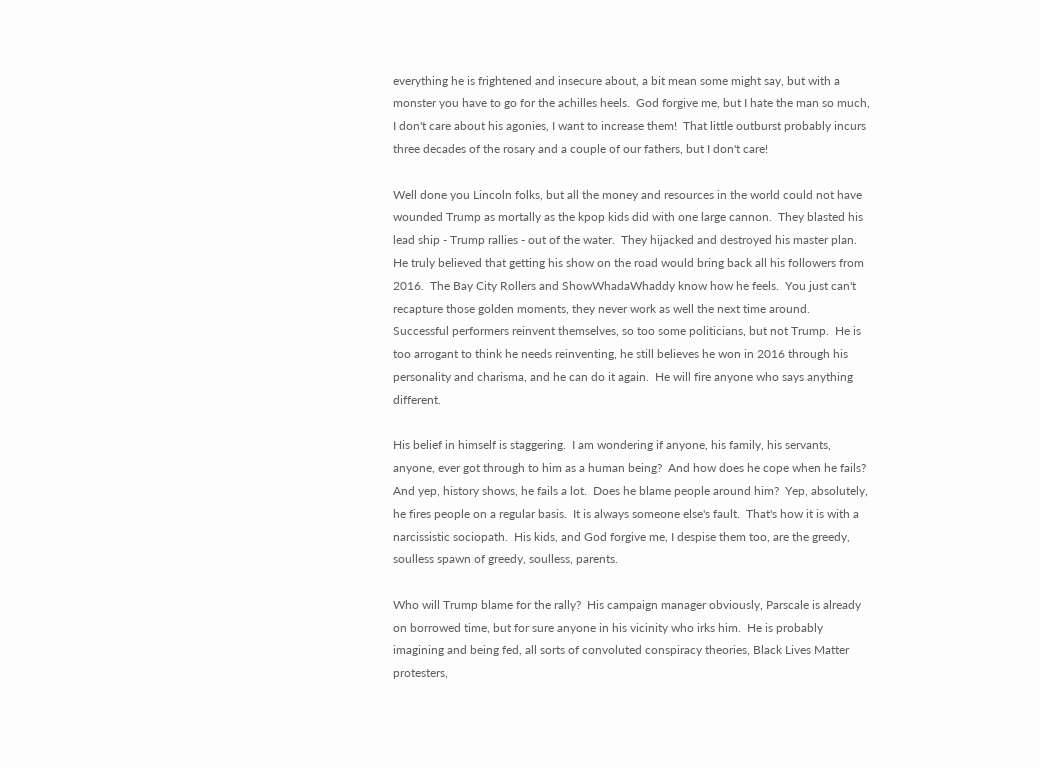everything he is frightened and insecure about, a bit mean some might say, but with a monster you have to go for the achilles heels.  God forgive me, but I hate the man so much, I don't care about his agonies, I want to increase them!  That little outburst probably incurs three decades of the rosary and a couple of our fathers, but I don't care!

Well done you Lincoln folks, but all the money and resources in the world could not have wounded Trump as mortally as the kpop kids did with one large cannon.  They blasted his lead ship - Trump rallies - out of the water.  They hijacked and destroyed his master plan. He truly believed that getting his show on the road would bring back all his followers from 2016.  The Bay City Rollers and ShowWhadaWhaddy know how he feels.  You just can't recapture those golden moments, they never work as well the next time around.  Successful performers reinvent themselves, so too some politicians, but not Trump.  He is too arrogant to think he needs reinventing, he still believes he won in 2016 through his personality and charisma, and he can do it again.  He will fire anyone who says anything different.

His belief in himself is staggering.  I am wondering if anyone, his family, his servants, anyone, ever got through to him as a human being?  And how does he cope when he fails? And yep, history shows, he fails a lot.  Does he blame people around him?  Yep, absolutely, he fires people on a regular basis.  It is always someone else's fault.  That's how it is with a narcissistic sociopath.  His kids, and God forgive me, I despise them too, are the greedy, soulless spawn of greedy, soulless, parents.

Who will Trump blame for the rally?  His campaign manager obviously, Parscale is already on borrowed time, but for sure anyone in his vicinity who irks him.  He is probably imagining and being fed, all sorts of convoluted conspiracy theories, Black Lives Matter protesters,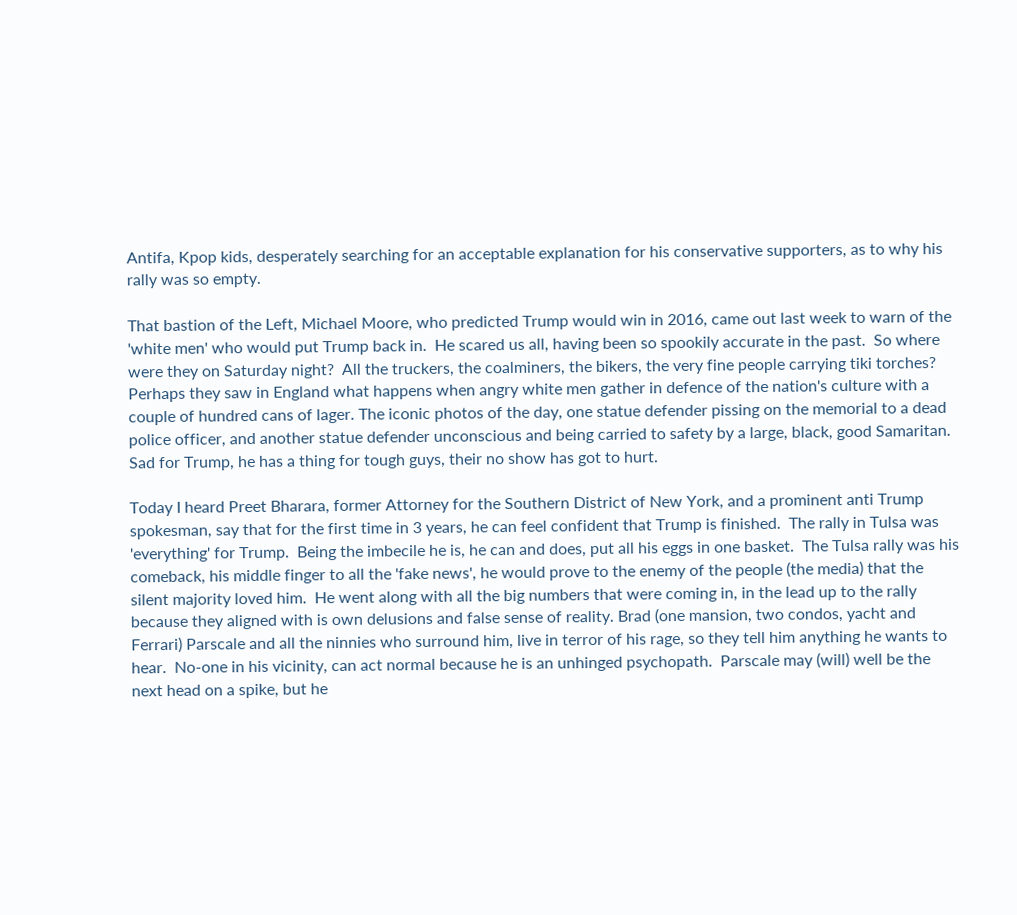Antifa, Kpop kids, desperately searching for an acceptable explanation for his conservative supporters, as to why his rally was so empty.

That bastion of the Left, Michael Moore, who predicted Trump would win in 2016, came out last week to warn of the 'white men' who would put Trump back in.  He scared us all, having been so spookily accurate in the past.  So where were they on Saturday night?  All the truckers, the coalminers, the bikers, the very fine people carrying tiki torches?  Perhaps they saw in England what happens when angry white men gather in defence of the nation's culture with a couple of hundred cans of lager. The iconic photos of the day, one statue defender pissing on the memorial to a dead police officer, and another statue defender unconscious and being carried to safety by a large, black, good Samaritan.  Sad for Trump, he has a thing for tough guys, their no show has got to hurt.

Today I heard Preet Bharara, former Attorney for the Southern District of New York, and a prominent anti Trump spokesman, say that for the first time in 3 years, he can feel confident that Trump is finished.  The rally in Tulsa was 'everything' for Trump.  Being the imbecile he is, he can and does, put all his eggs in one basket.  The Tulsa rally was his comeback, his middle finger to all the 'fake news', he would prove to the enemy of the people (the media) that the silent majority loved him.  He went along with all the big numbers that were coming in, in the lead up to the rally because they aligned with is own delusions and false sense of reality. Brad (one mansion, two condos, yacht and Ferrari) Parscale and all the ninnies who surround him, live in terror of his rage, so they tell him anything he wants to hear.  No-one in his vicinity, can act normal because he is an unhinged psychopath.  Parscale may (will) well be the next head on a spike, but he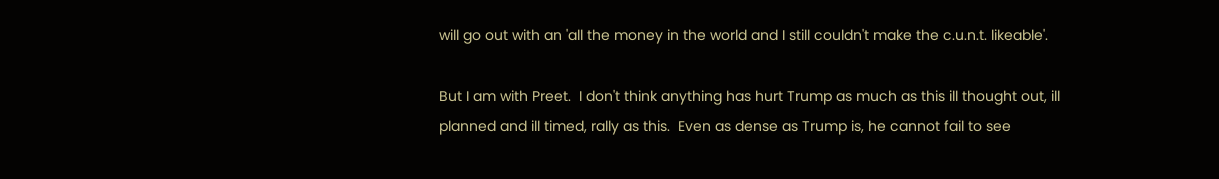will go out with an 'all the money in the world and I still couldn't make the c.u.n.t. likeable'.

But I am with Preet.  I don't think anything has hurt Trump as much as this ill thought out, ill planned and ill timed, rally as this.  Even as dense as Trump is, he cannot fail to see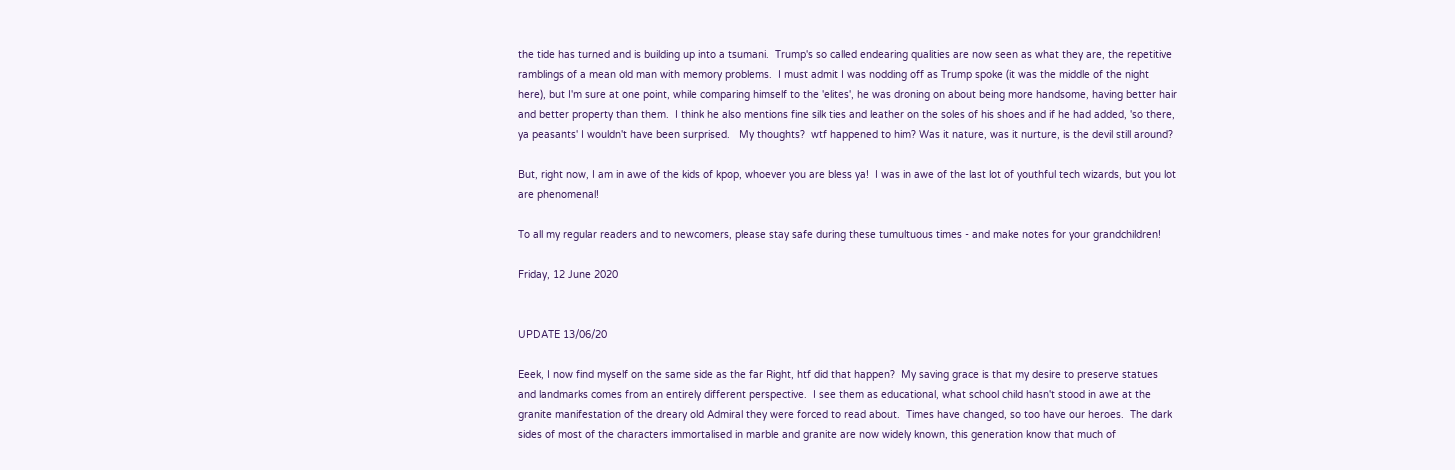the tide has turned and is building up into a tsumani.  Trump's so called endearing qualities are now seen as what they are, the repetitive ramblings of a mean old man with memory problems.  I must admit I was nodding off as Trump spoke (it was the middle of the night here), but I'm sure at one point, while comparing himself to the 'elites', he was droning on about being more handsome, having better hair and better property than them.  I think he also mentions fine silk ties and leather on the soles of his shoes and if he had added, 'so there, ya peasants' I wouldn't have been surprised.   My thoughts?  wtf happened to him? Was it nature, was it nurture, is the devil still around?

But, right now, I am in awe of the kids of kpop, whoever you are bless ya!  I was in awe of the last lot of youthful tech wizards, but you lot are phenomenal!

To all my regular readers and to newcomers, please stay safe during these tumultuous times - and make notes for your grandchildren!

Friday, 12 June 2020


UPDATE 13/06/20

Eeek, I now find myself on the same side as the far Right, htf did that happen?  My saving grace is that my desire to preserve statues and landmarks comes from an entirely different perspective.  I see them as educational, what school child hasn't stood in awe at the granite manifestation of the dreary old Admiral they were forced to read about.  Times have changed, so too have our heroes.  The dark sides of most of the characters immortalised in marble and granite are now widely known, this generation know that much of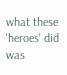what these 'heroes' did was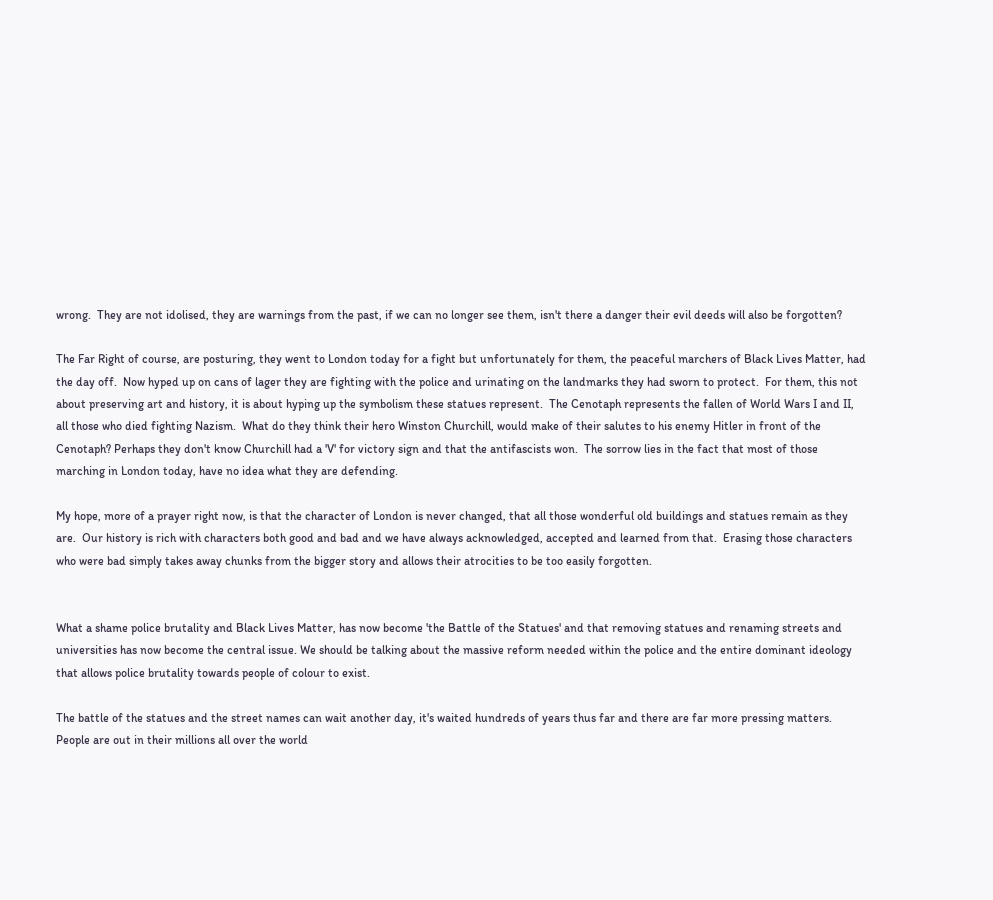wrong.  They are not idolised, they are warnings from the past, if we can no longer see them, isn't there a danger their evil deeds will also be forgotten?

The Far Right of course, are posturing, they went to London today for a fight but unfortunately for them, the peaceful marchers of Black Lives Matter, had the day off.  Now hyped up on cans of lager they are fighting with the police and urinating on the landmarks they had sworn to protect.  For them, this not about preserving art and history, it is about hyping up the symbolism these statues represent.  The Cenotaph represents the fallen of World Wars I and II, all those who died fighting Nazism.  What do they think their hero Winston Churchill, would make of their salutes to his enemy Hitler in front of the Cenotaph? Perhaps they don't know Churchill had a 'V' for victory sign and that the antifascists won.  The sorrow lies in the fact that most of those marching in London today, have no idea what they are defending.

My hope, more of a prayer right now, is that the character of London is never changed, that all those wonderful old buildings and statues remain as they are.  Our history is rich with characters both good and bad and we have always acknowledged, accepted and learned from that.  Erasing those characters who were bad simply takes away chunks from the bigger story and allows their atrocities to be too easily forgotten.


What a shame police brutality and Black Lives Matter, has now become 'the Battle of the Statues' and that removing statues and renaming streets and universities has now become the central issue. We should be talking about the massive reform needed within the police and the entire dominant ideology that allows police brutality towards people of colour to exist.

The battle of the statues and the street names can wait another day, it's waited hundreds of years thus far and there are far more pressing matters. People are out in their millions all over the world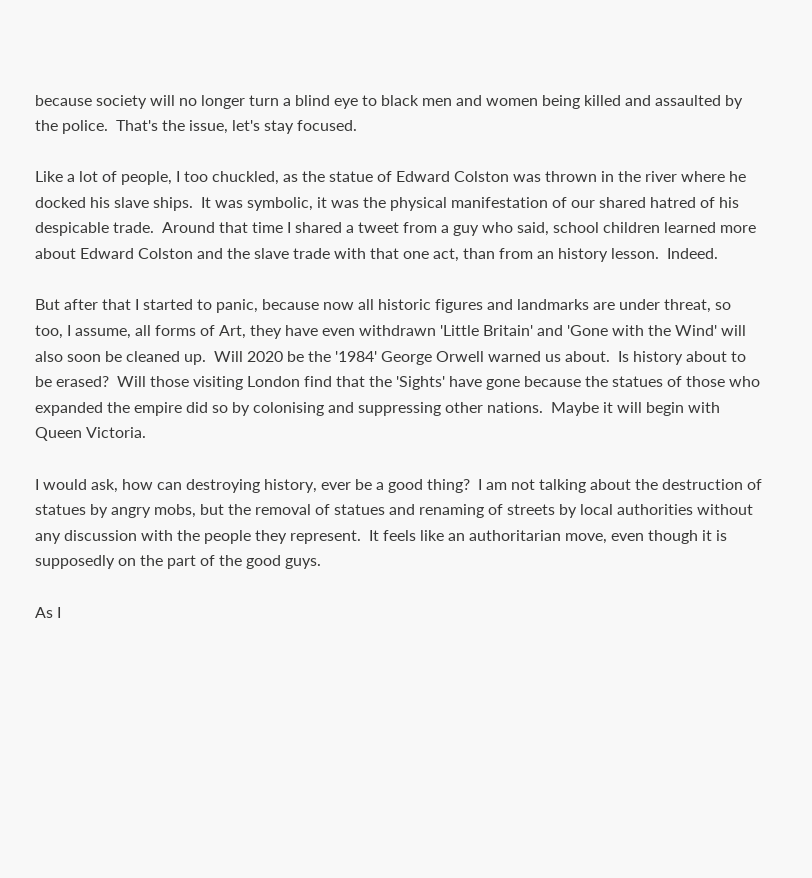because society will no longer turn a blind eye to black men and women being killed and assaulted by the police.  That's the issue, let's stay focused.

Like a lot of people, I too chuckled, as the statue of Edward Colston was thrown in the river where he docked his slave ships.  It was symbolic, it was the physical manifestation of our shared hatred of his despicable trade.  Around that time I shared a tweet from a guy who said, school children learned more about Edward Colston and the slave trade with that one act, than from an history lesson.  Indeed.

But after that I started to panic, because now all historic figures and landmarks are under threat, so too, I assume, all forms of Art, they have even withdrawn 'Little Britain' and 'Gone with the Wind' will also soon be cleaned up.  Will 2020 be the '1984' George Orwell warned us about.  Is history about to be erased?  Will those visiting London find that the 'Sights' have gone because the statues of those who expanded the empire did so by colonising and suppressing other nations.  Maybe it will begin with Queen Victoria.

I would ask, how can destroying history, ever be a good thing?  I am not talking about the destruction of statues by angry mobs, but the removal of statues and renaming of streets by local authorities without any discussion with the people they represent.  It feels like an authoritarian move, even though it is supposedly on the part of the good guys.

As I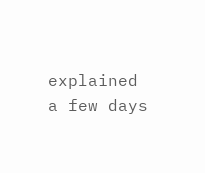explained a few days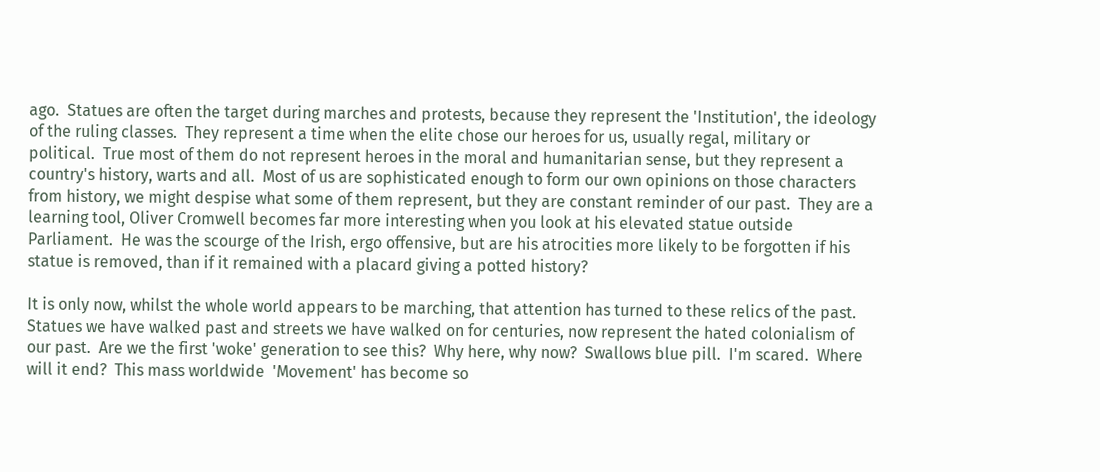ago.  Statues are often the target during marches and protests, because they represent the 'Institution', the ideology of the ruling classes.  They represent a time when the elite chose our heroes for us, usually regal, military or political.  True most of them do not represent heroes in the moral and humanitarian sense, but they represent a country's history, warts and all.  Most of us are sophisticated enough to form our own opinions on those characters from history, we might despise what some of them represent, but they are constant reminder of our past.  They are a learning tool, Oliver Cromwell becomes far more interesting when you look at his elevated statue outside Parliament.  He was the scourge of the Irish, ergo offensive, but are his atrocities more likely to be forgotten if his statue is removed, than if it remained with a placard giving a potted history?

It is only now, whilst the whole world appears to be marching, that attention has turned to these relics of the past.  Statues we have walked past and streets we have walked on for centuries, now represent the hated colonialism of our past.  Are we the first 'woke' generation to see this?  Why here, why now?  Swallows blue pill.  I'm scared.  Where will it end?  This mass worldwide  'Movement' has become so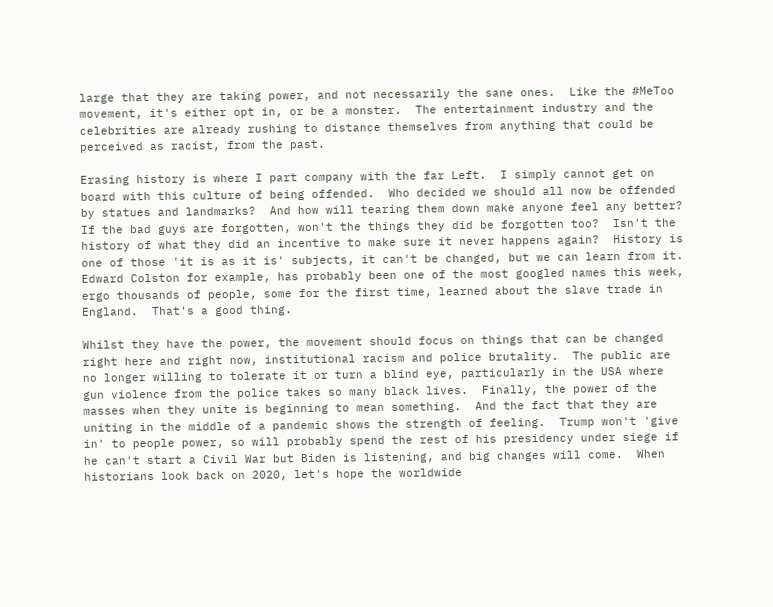large that they are taking power, and not necessarily the sane ones.  Like the #MeToo movement, it's either opt in, or be a monster.  The entertainment industry and the celebrities are already rushing to distance themselves from anything that could be perceived as racist, from the past.

Erasing history is where I part company with the far Left.  I simply cannot get on board with this culture of being offended.  Who decided we should all now be offended by statues and landmarks?  And how will tearing them down make anyone feel any better?  If the bad guys are forgotten, won't the things they did be forgotten too?  Isn't the history of what they did an incentive to make sure it never happens again?  History is one of those 'it is as it is' subjects, it can't be changed, but we can learn from it.  Edward Colston for example, has probably been one of the most googled names this week, ergo thousands of people, some for the first time, learned about the slave trade in England.  That's a good thing.

Whilst they have the power, the movement should focus on things that can be changed right here and right now, institutional racism and police brutality.  The public are no longer willing to tolerate it or turn a blind eye, particularly in the USA where gun violence from the police takes so many black lives.  Finally, the power of the masses when they unite is beginning to mean something.  And the fact that they are uniting in the middle of a pandemic shows the strength of feeling.  Trump won't 'give in' to people power, so will probably spend the rest of his presidency under siege if he can't start a Civil War but Biden is listening, and big changes will come.  When historians look back on 2020, let's hope the worldwide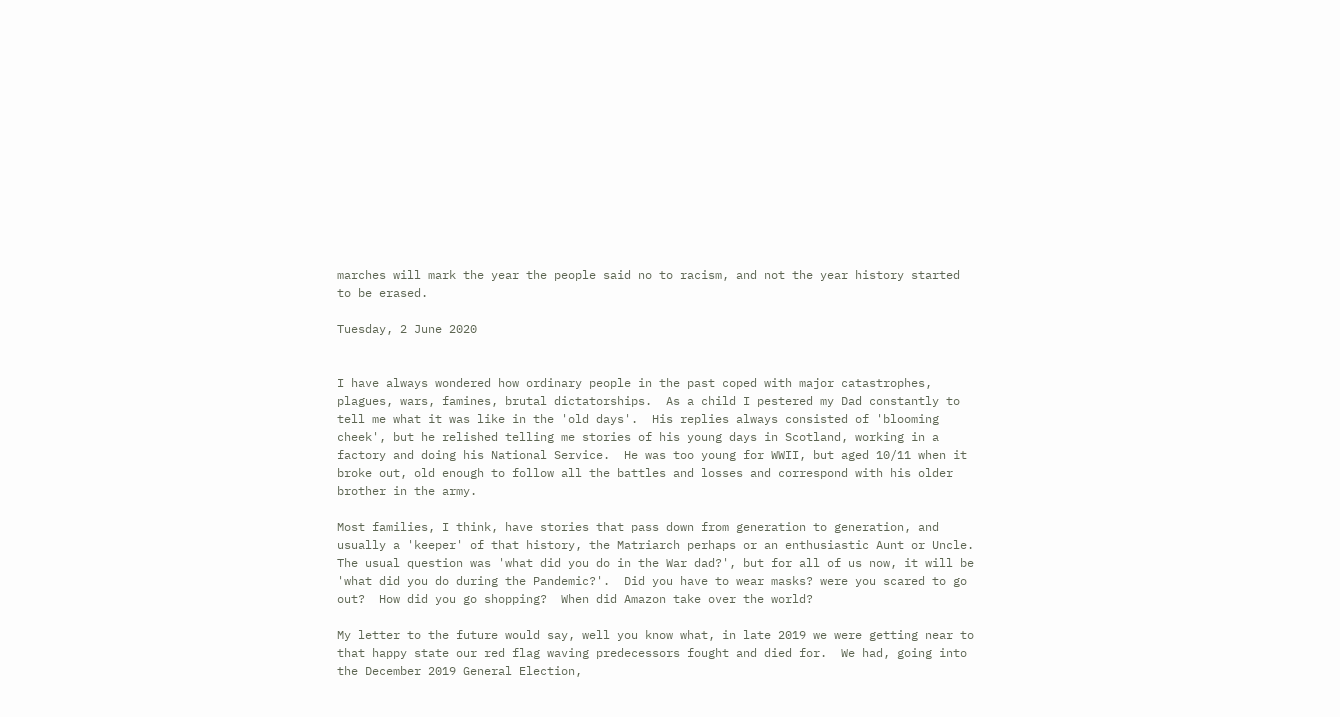marches will mark the year the people said no to racism, and not the year history started to be erased.

Tuesday, 2 June 2020


I have always wondered how ordinary people in the past coped with major catastrophes, plagues, wars, famines, brutal dictatorships.  As a child I pestered my Dad constantly to tell me what it was like in the 'old days'.  His replies always consisted of 'blooming cheek', but he relished telling me stories of his young days in Scotland, working in a factory and doing his National Service.  He was too young for WWII, but aged 10/11 when it broke out, old enough to follow all the battles and losses and correspond with his older brother in the army.

Most families, I think, have stories that pass down from generation to generation, and usually a 'keeper' of that history, the Matriarch perhaps or an enthusiastic Aunt or Uncle.  The usual question was 'what did you do in the War dad?', but for all of us now, it will be 'what did you do during the Pandemic?'.  Did you have to wear masks? were you scared to go out?  How did you go shopping?  When did Amazon take over the world?

My letter to the future would say, well you know what, in late 2019 we were getting near to that happy state our red flag waving predecessors fought and died for.  We had, going into the December 2019 General Election,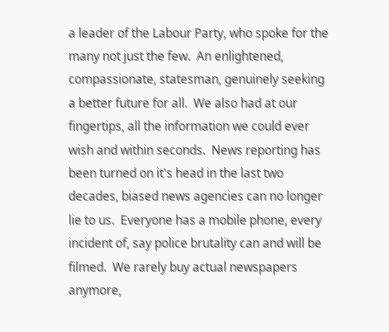a leader of the Labour Party, who spoke for the many not just the few.  An enlightened, compassionate, statesman, genuinely seeking a better future for all.  We also had at our fingertips, all the information we could ever wish and within seconds.  News reporting has been turned on it's head in the last two decades, biased news agencies can no longer lie to us.  Everyone has a mobile phone, every incident of, say police brutality can and will be filmed.  We rarely buy actual newspapers anymore,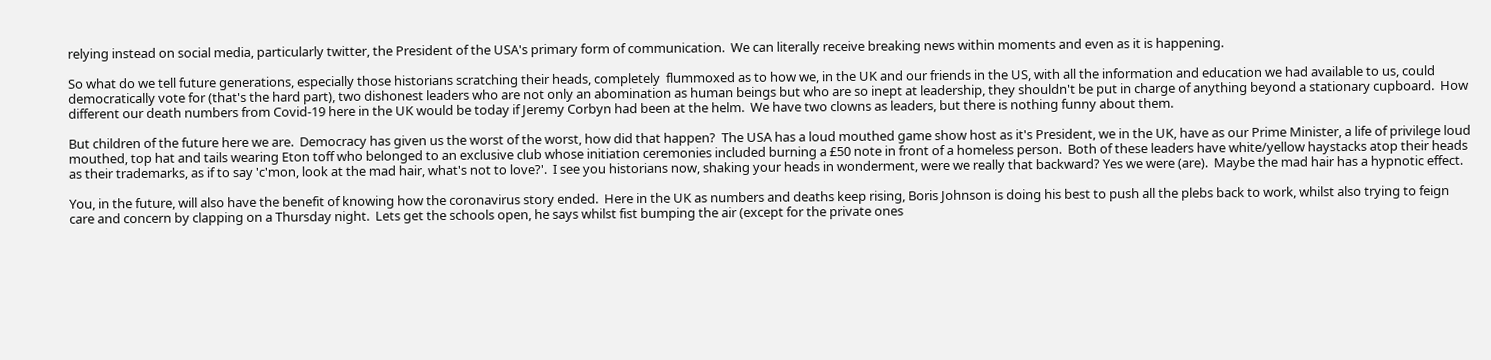relying instead on social media, particularly twitter, the President of the USA's primary form of communication.  We can literally receive breaking news within moments and even as it is happening.

So what do we tell future generations, especially those historians scratching their heads, completely  flummoxed as to how we, in the UK and our friends in the US, with all the information and education we had available to us, could democratically vote for (that's the hard part), two dishonest leaders who are not only an abomination as human beings but who are so inept at leadership, they shouldn't be put in charge of anything beyond a stationary cupboard.  How different our death numbers from Covid-19 here in the UK would be today if Jeremy Corbyn had been at the helm.  We have two clowns as leaders, but there is nothing funny about them.

But children of the future here we are.  Democracy has given us the worst of the worst, how did that happen?  The USA has a loud mouthed game show host as it's President, we in the UK, have as our Prime Minister, a life of privilege loud mouthed, top hat and tails wearing Eton toff who belonged to an exclusive club whose initiation ceremonies included burning a £50 note in front of a homeless person.  Both of these leaders have white/yellow haystacks atop their heads as their trademarks, as if to say 'c'mon, look at the mad hair, what's not to love?'.  I see you historians now, shaking your heads in wonderment, were we really that backward? Yes we were (are).  Maybe the mad hair has a hypnotic effect.

You, in the future, will also have the benefit of knowing how the coronavirus story ended.  Here in the UK as numbers and deaths keep rising, Boris Johnson is doing his best to push all the plebs back to work, whilst also trying to feign care and concern by clapping on a Thursday night.  Lets get the schools open, he says whilst fist bumping the air (except for the private ones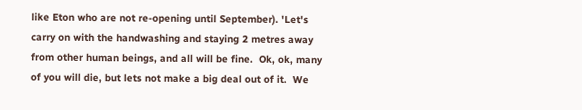like Eton who are not re-opening until September). 'Let's carry on with the handwashing and staying 2 metres away from other human beings, and all will be fine.  Ok, ok, many of you will die, but lets not make a big deal out of it.  We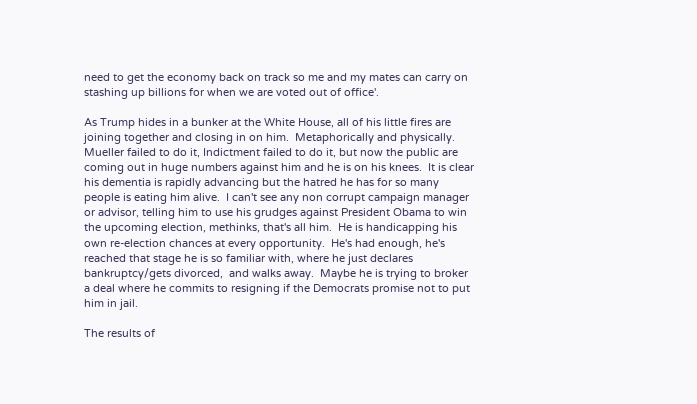need to get the economy back on track so me and my mates can carry on stashing up billions for when we are voted out of office'.

As Trump hides in a bunker at the White House, all of his little fires are joining together and closing in on him.  Metaphorically and physically.  Mueller failed to do it, Indictment failed to do it, but now the public are coming out in huge numbers against him and he is on his knees.  It is clear his dementia is rapidly advancing but the hatred he has for so many people is eating him alive.  I can't see any non corrupt campaign manager or advisor, telling him to use his grudges against President Obama to win the upcoming election, methinks, that's all him.  He is handicapping his own re-election chances at every opportunity.  He's had enough, he's reached that stage he is so familiar with, where he just declares bankruptcy/gets divorced,  and walks away.  Maybe he is trying to broker a deal where he commits to resigning if the Democrats promise not to put him in jail.

The results of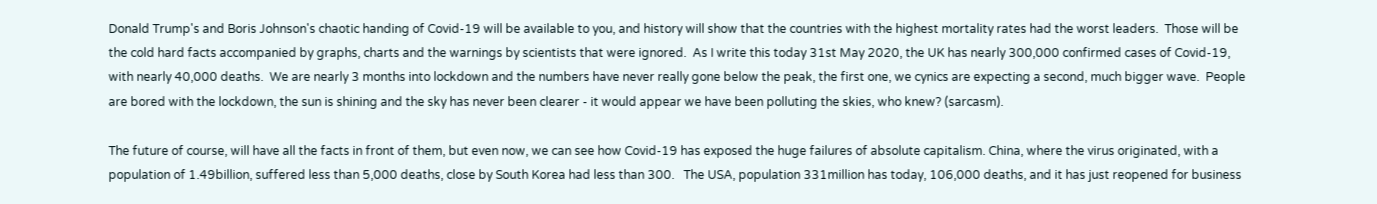Donald Trump's and Boris Johnson's chaotic handing of Covid-19 will be available to you, and history will show that the countries with the highest mortality rates had the worst leaders.  Those will be the cold hard facts accompanied by graphs, charts and the warnings by scientists that were ignored.  As I write this today 31st May 2020, the UK has nearly 300,000 confirmed cases of Covid-19, with nearly 40,000 deaths.  We are nearly 3 months into lockdown and the numbers have never really gone below the peak, the first one, we cynics are expecting a second, much bigger wave.  People are bored with the lockdown, the sun is shining and the sky has never been clearer - it would appear we have been polluting the skies, who knew? (sarcasm).

The future of course, will have all the facts in front of them, but even now, we can see how Covid-19 has exposed the huge failures of absolute capitalism. China, where the virus originated, with a population of 1.49billion, suffered less than 5,000 deaths, close by South Korea had less than 300.   The USA, population 331million has today, 106,000 deaths, and it has just reopened for business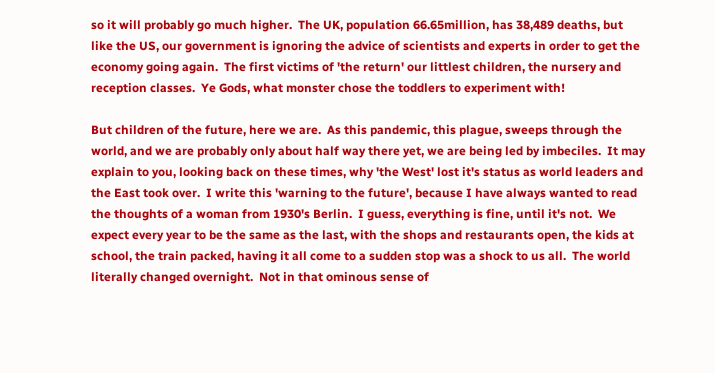so it will probably go much higher.  The UK, population 66.65million, has 38,489 deaths, but like the US, our government is ignoring the advice of scientists and experts in order to get the economy going again.  The first victims of 'the return' our littlest children, the nursery and reception classes.  Ye Gods, what monster chose the toddlers to experiment with!

But children of the future, here we are.  As this pandemic, this plague, sweeps through the world, and we are probably only about half way there yet, we are being led by imbeciles.  It may explain to you, looking back on these times, why 'the West' lost it's status as world leaders and the East took over.  I write this 'warning to the future', because I have always wanted to read the thoughts of a woman from 1930's Berlin.  I guess, everything is fine, until it's not.  We expect every year to be the same as the last, with the shops and restaurants open, the kids at school, the train packed, having it all come to a sudden stop was a shock to us all.  The world literally changed overnight.  Not in that ominous sense of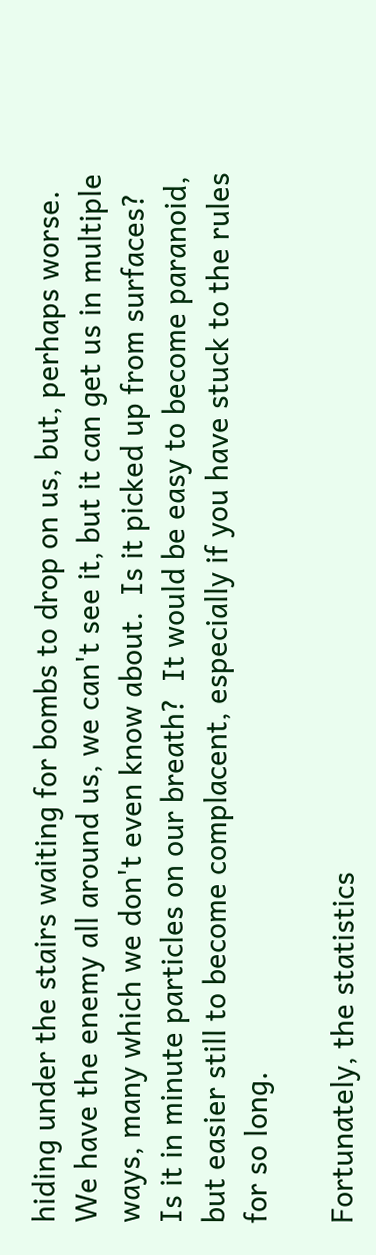hiding under the stairs waiting for bombs to drop on us, but, perhaps worse.  We have the enemy all around us, we can't see it, but it can get us in multiple ways, many which we don't even know about.  Is it picked up from surfaces? Is it in minute particles on our breath?  It would be easy to become paranoid, but easier still to become complacent, especially if you have stuck to the rules for so long.

Fortunately, the statistics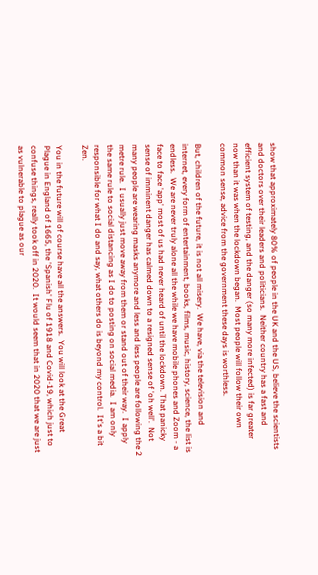show that approximately 80% of people in the UK and the US, believe the scientists and doctors over their leaders and politicians.  Neither country has a fast and efficient system of testing, and the danger (so many more infected) is far greater now than it was when the lockdown began.  Most people will follow their own common sense, advice from the government these days is worthless.

But, children of the future, it is not all misery.  We have, via the television and internet, every form of entertainment, books, films, music, history, science, the list is endless.  We are never truly alone all the while we have mobile phones and Zoom - a face to face 'app' most of us had never heard of until the lockdown. That panicky sense of imminent danger has calmed down to a resigned sense of 'oh well'.  Not many people are wearing masks anymore and less and less people are following the 2 metre rule.  I usually just move away from them or stand out of their way.  I apply the same rule to social distancing as I do to posting on social media.  I am only responsible for what I do and say, what others do is beyond my control.  It's a bit Zen.

You in the future will of course have all the answers.  You will look at the Great Plague in England of 1665, the 'Spanish' Flu of 1918 and Covid-19, which just to confuse things, really took off in 2020.  It would seem that in 2020 that we are just as vulnerable to plague as our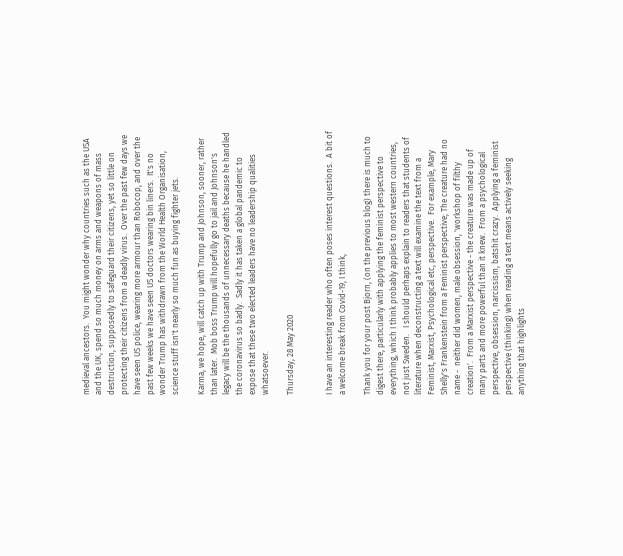medieval ancestors.  You might wonder why countries such as the USA and the UK, spend so much money on arms and weapons of mass destruction, supposedly to safeguard their citizens, yet so little on protecting their citizens from a deadly virus.  Over the past few days we have seen US police, wearing more armour than Robocop, and over the past few weeks we have seen US doctors wearing bin liners.  It's no wonder Trump has withdrawn from the World Health Organisation, science stuff isn't nearly so much fun as buying fighter jets.

Karma, we hope, will catch up with Trump and Johnson, sooner, rather than later.  Mob boss Trump will hopefully go to jail and Johnson's legacy will be the thousands of unnecessary deaths because he handled the coronavirus so badly.  Sadly it has taken a global pandemic to expose that these two elected leaders have no leadership qualities whatsoever.

Thursday, 28 May 2020


I have an interesting reader who often poses interest questions.  A bit of a welcome break from Covid-19, I think,

Thank you for your post Bjorn, (on the previous blog) there is much to digest there, particularly with applying the feminist perspective to everything, which I think probably applies to most western countries, not just Sweden.   I should perhaps explain to readers that students of literature when deconstructing a text will examine the text from a Feminist, Marxist, Psychological etc, perspective.  For example, Mary Shelly's Frankenstein from a Feminist perspective; The creature had no name -  neither did women, male obsession, 'workshop of filthy creation'.  From a Marxist perspective - the creature was made up of many parts and more powerful than it knew.  From a psychological perspective, obsession, narcissism, batshit crazy.  Applying a feminist perspective (thinking) when reading a text means actively seeking anything that highlights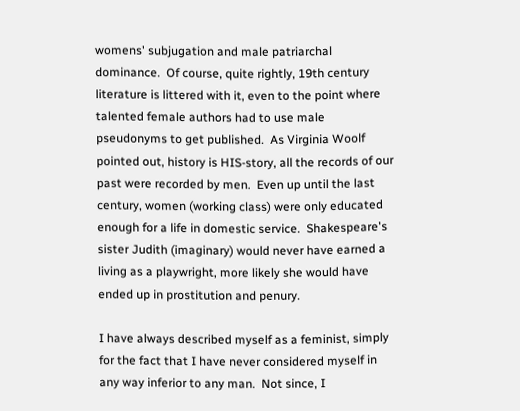womens' subjugation and male patriarchal dominance.  Of course, quite rightly, 19th century literature is littered with it, even to the point where talented female authors had to use male pseudonyms to get published.  As Virginia Woolf pointed out, history is HIS-story, all the records of our past were recorded by men.  Even up until the last century, women (working class) were only educated enough for a life in domestic service.  Shakespeare's sister Judith (imaginary) would never have earned a living as a playwright, more likely she would have ended up in prostitution and penury.

I have always described myself as a feminist, simply for the fact that I have never considered myself in any way inferior to any man.  Not since, I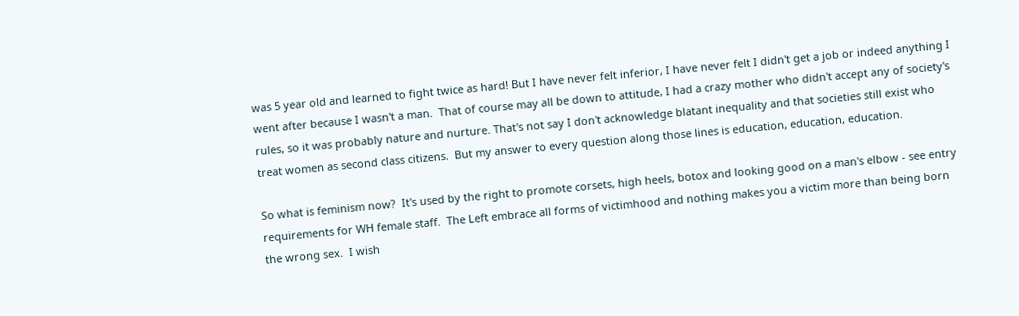was 5 year old and learned to fight twice as hard! But I have never felt inferior, I have never felt I didn't get a job or indeed anything I went after because I wasn't a man.  That of course may all be down to attitude, I had a crazy mother who didn't accept any of society's rules, so it was probably nature and nurture. That's not say I don't acknowledge blatant inequality and that societies still exist who treat women as second class citizens.  But my answer to every question along those lines is education, education, education.

So what is feminism now?  It's used by the right to promote corsets, high heels, botox and looking good on a man's elbow - see entry requirements for WH female staff.  The Left embrace all forms of victimhood and nothing makes you a victim more than being born the wrong sex.  I wish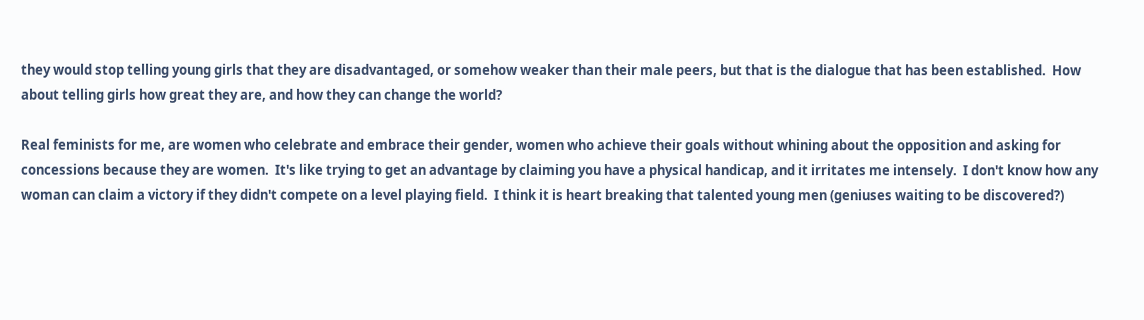they would stop telling young girls that they are disadvantaged, or somehow weaker than their male peers, but that is the dialogue that has been established.  How about telling girls how great they are, and how they can change the world?

Real feminists for me, are women who celebrate and embrace their gender, women who achieve their goals without whining about the opposition and asking for concessions because they are women.  It's like trying to get an advantage by claiming you have a physical handicap, and it irritates me intensely.  I don't know how any woman can claim a victory if they didn't compete on a level playing field.  I think it is heart breaking that talented young men (geniuses waiting to be discovered?)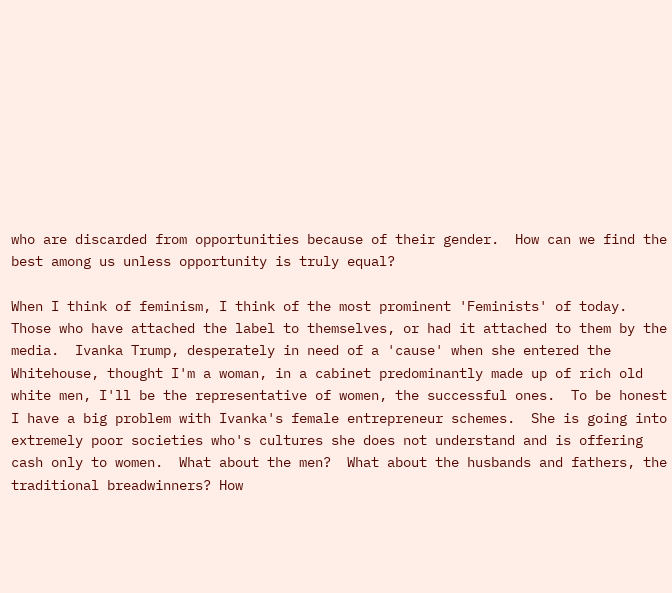who are discarded from opportunities because of their gender.  How can we find the best among us unless opportunity is truly equal?

When I think of feminism, I think of the most prominent 'Feminists' of today.  Those who have attached the label to themselves, or had it attached to them by the media.  Ivanka Trump, desperately in need of a 'cause' when she entered the Whitehouse, thought I'm a woman, in a cabinet predominantly made up of rich old white men, I'll be the representative of women, the successful ones.  To be honest I have a big problem with Ivanka's female entrepreneur schemes.  She is going into extremely poor societies who's cultures she does not understand and is offering cash only to women.  What about the men?  What about the husbands and fathers, the traditional breadwinners? How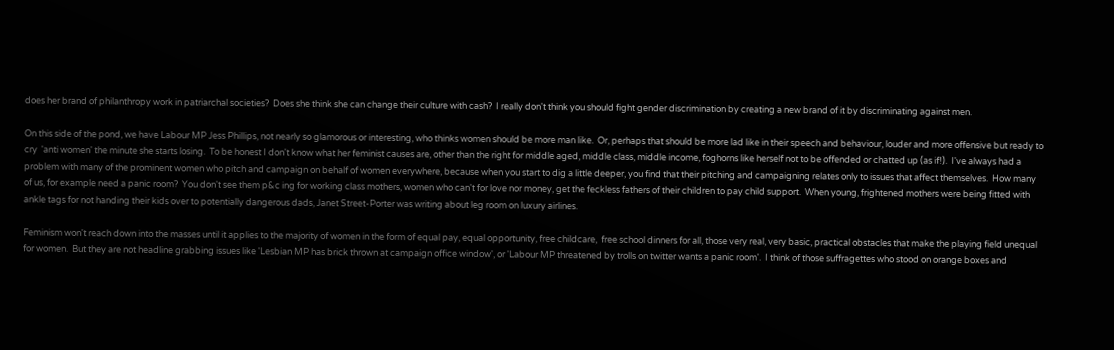does her brand of philanthropy work in patriarchal societies?  Does she think she can change their culture with cash?  I really don't think you should fight gender discrimination by creating a new brand of it by discriminating against men.

On this side of the pond, we have Labour MP Jess Phillips, not nearly so glamorous or interesting, who thinks women should be more man like.  Or, perhaps that should be more lad like in their speech and behaviour, louder and more offensive but ready to cry  'anti women' the minute she starts losing.  To be honest I don't know what her feminist causes are, other than the right for middle aged, middle class, middle income, foghorns like herself not to be offended or chatted up (as if!).  I've always had a problem with many of the prominent women who pitch and campaign on behalf of women everywhere, because when you start to dig a little deeper, you find that their pitching and campaigning relates only to issues that affect themselves.  How many of us, for example need a panic room?  You don't see them p&c ing for working class mothers, women who can't for love nor money, get the feckless fathers of their children to pay child support.  When young, frightened mothers were being fitted with ankle tags for not handing their kids over to potentially dangerous dads, Janet Street-Porter was writing about leg room on luxury airlines.

Feminism won't reach down into the masses until it applies to the majority of women in the form of equal pay, equal opportunity, free childcare,  free school dinners for all, those very real, very basic, practical obstacles that make the playing field unequal for women.  But they are not headline grabbing issues like 'Lesbian MP has brick thrown at campaign office window', or 'Labour MP threatened by trolls on twitter wants a panic room'.  I think of those suffragettes who stood on orange boxes and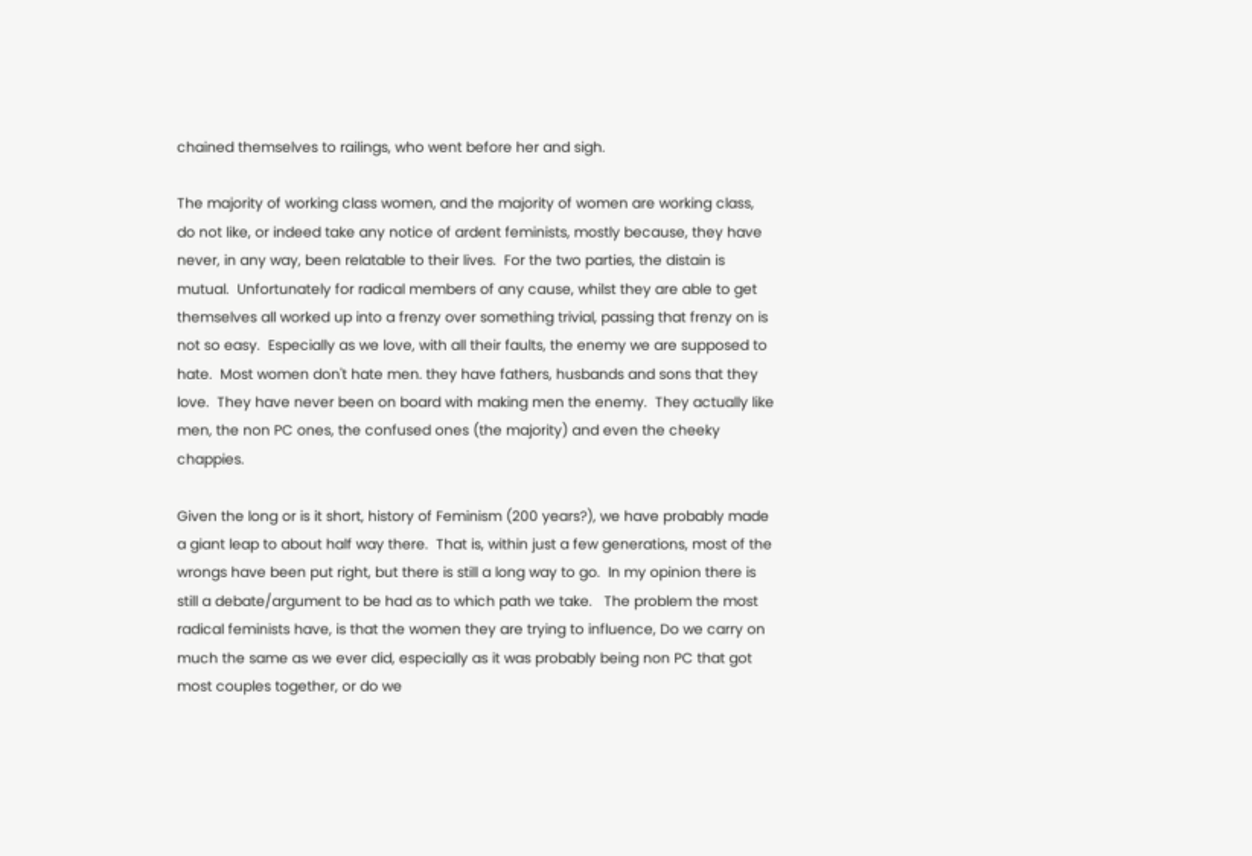chained themselves to railings, who went before her and sigh.

The majority of working class women, and the majority of women are working class, do not like, or indeed take any notice of ardent feminists, mostly because, they have never, in any way, been relatable to their lives.  For the two parties, the distain is mutual.  Unfortunately for radical members of any cause, whilst they are able to get themselves all worked up into a frenzy over something trivial, passing that frenzy on is not so easy.  Especially as we love, with all their faults, the enemy we are supposed to hate.  Most women don't hate men. they have fathers, husbands and sons that they love.  They have never been on board with making men the enemy.  They actually like men, the non PC ones, the confused ones (the majority) and even the cheeky chappies.

Given the long or is it short, history of Feminism (200 years?), we have probably made a giant leap to about half way there.  That is, within just a few generations, most of the wrongs have been put right, but there is still a long way to go.  In my opinion there is still a debate/argument to be had as to which path we take.   The problem the most radical feminists have, is that the women they are trying to influence, Do we carry on much the same as we ever did, especially as it was probably being non PC that got most couples together, or do we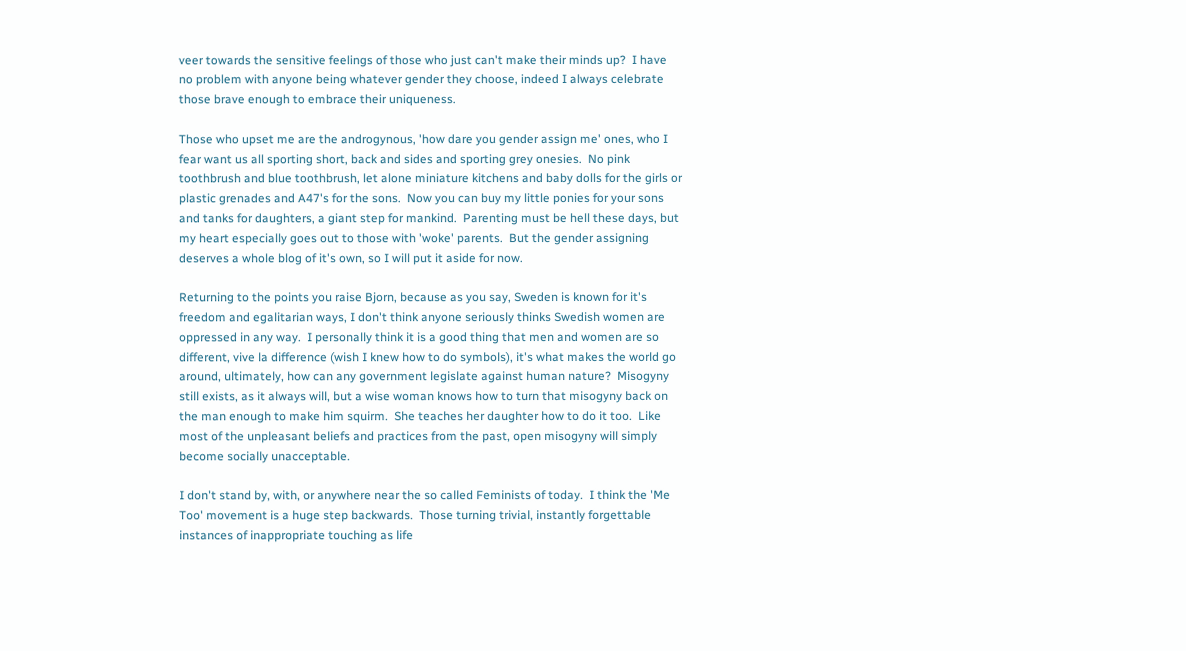veer towards the sensitive feelings of those who just can't make their minds up?  I have no problem with anyone being whatever gender they choose, indeed I always celebrate those brave enough to embrace their uniqueness.

Those who upset me are the androgynous, 'how dare you gender assign me' ones, who I fear want us all sporting short, back and sides and sporting grey onesies.  No pink toothbrush and blue toothbrush, let alone miniature kitchens and baby dolls for the girls or plastic grenades and A47's for the sons.  Now you can buy my little ponies for your sons and tanks for daughters, a giant step for mankind.  Parenting must be hell these days, but my heart especially goes out to those with 'woke' parents.  But the gender assigning deserves a whole blog of it's own, so I will put it aside for now.

Returning to the points you raise Bjorn, because as you say, Sweden is known for it's freedom and egalitarian ways, I don't think anyone seriously thinks Swedish women are oppressed in any way.  I personally think it is a good thing that men and women are so different, vive la difference (wish I knew how to do symbols), it's what makes the world go around, ultimately, how can any government legislate against human nature?  Misogyny still exists, as it always will, but a wise woman knows how to turn that misogyny back on the man enough to make him squirm.  She teaches her daughter how to do it too.  Like most of the unpleasant beliefs and practices from the past, open misogyny will simply become socially unacceptable.

I don't stand by, with, or anywhere near the so called Feminists of today.  I think the 'Me Too' movement is a huge step backwards.  Those turning trivial, instantly forgettable instances of inappropriate touching as life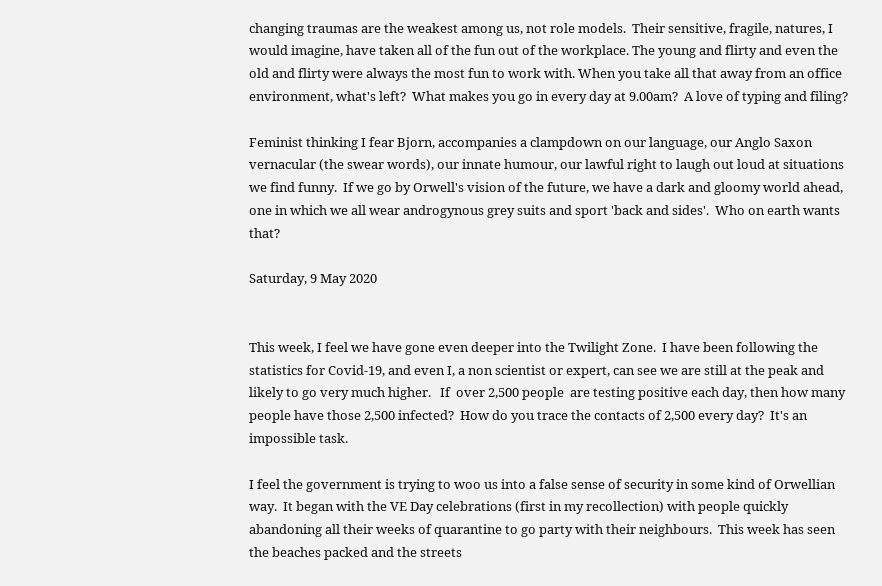changing traumas are the weakest among us, not role models.  Their sensitive, fragile, natures, I would imagine, have taken all of the fun out of the workplace. The young and flirty and even the old and flirty were always the most fun to work with. When you take all that away from an office environment, what's left?  What makes you go in every day at 9.00am?  A love of typing and filing?

Feminist thinking I fear Bjorn, accompanies a clampdown on our language, our Anglo Saxon vernacular (the swear words), our innate humour, our lawful right to laugh out loud at situations we find funny.  If we go by Orwell's vision of the future, we have a dark and gloomy world ahead, one in which we all wear androgynous grey suits and sport 'back and sides'.  Who on earth wants that?

Saturday, 9 May 2020


This week, I feel we have gone even deeper into the Twilight Zone.  I have been following the statistics for Covid-19, and even I, a non scientist or expert, can see we are still at the peak and likely to go very much higher.   If  over 2,500 people  are testing positive each day, then how many people have those 2,500 infected?  How do you trace the contacts of 2,500 every day?  It's an impossible task.

I feel the government is trying to woo us into a false sense of security in some kind of Orwellian way.  It began with the VE Day celebrations (first in my recollection) with people quickly abandoning all their weeks of quarantine to go party with their neighbours.  This week has seen the beaches packed and the streets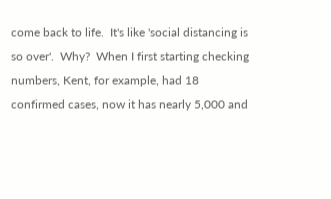come back to life.  It's like 'social distancing is so over'.  Why?  When I first starting checking numbers, Kent, for example, had 18 confirmed cases, now it has nearly 5,000 and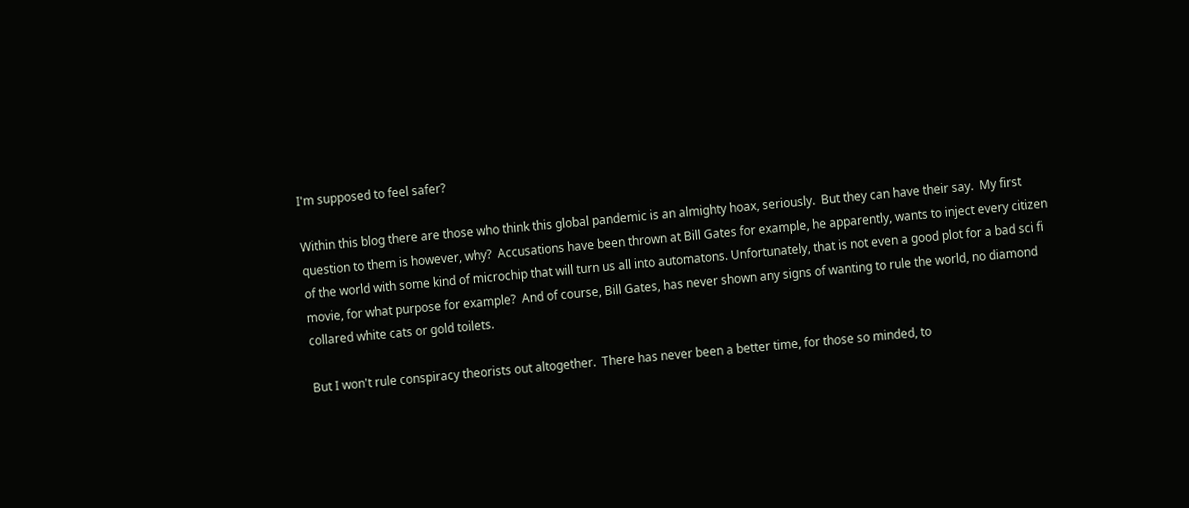I'm supposed to feel safer?

Within this blog there are those who think this global pandemic is an almighty hoax, seriously.  But they can have their say.  My first question to them is however, why?  Accusations have been thrown at Bill Gates for example, he apparently, wants to inject every citizen of the world with some kind of microchip that will turn us all into automatons. Unfortunately, that is not even a good plot for a bad sci fi movie, for what purpose for example?  And of course, Bill Gates, has never shown any signs of wanting to rule the world, no diamond collared white cats or gold toilets.

But I won't rule conspiracy theorists out altogether.  There has never been a better time, for those so minded, to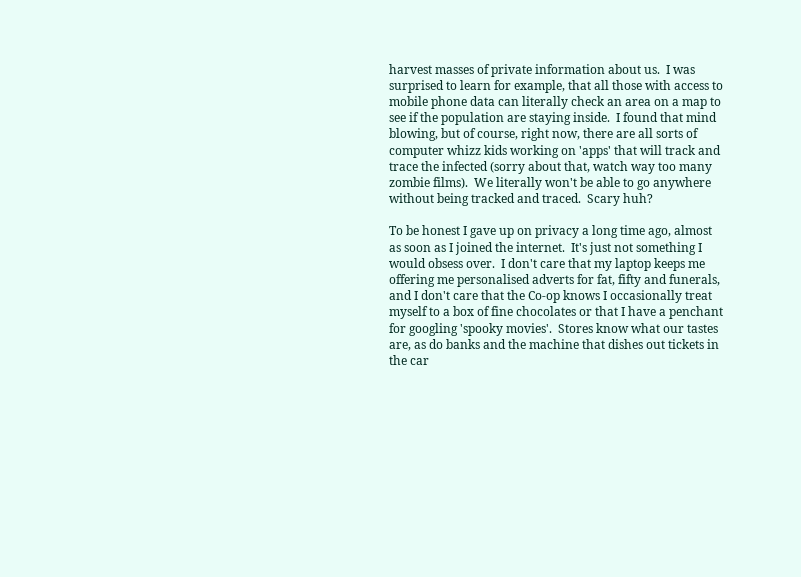harvest masses of private information about us.  I was surprised to learn for example, that all those with access to mobile phone data can literally check an area on a map to see if the population are staying inside.  I found that mind blowing, but of course, right now, there are all sorts of computer whizz kids working on 'apps' that will track and trace the infected (sorry about that, watch way too many zombie films).  We literally won't be able to go anywhere without being tracked and traced.  Scary huh?

To be honest I gave up on privacy a long time ago, almost as soon as I joined the internet.  It's just not something I would obsess over.  I don't care that my laptop keeps me offering me personalised adverts for fat, fifty and funerals, and I don't care that the Co-op knows I occasionally treat myself to a box of fine chocolates or that I have a penchant for googling 'spooky movies'.  Stores know what our tastes are, as do banks and the machine that dishes out tickets in the car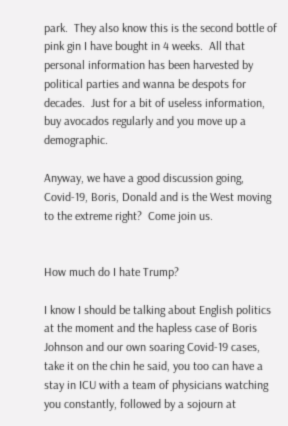park.  They also know this is the second bottle of pink gin I have bought in 4 weeks.  All that personal information has been harvested by political parties and wanna be despots for decades.  Just for a bit of useless information, buy avocados regularly and you move up a demographic.

Anyway, we have a good discussion going, Covid-19, Boris, Donald and is the West moving to the extreme right?  Come join us.


How much do I hate Trump?

I know I should be talking about English politics at the moment and the hapless case of Boris Johnson and our own soaring Covid-19 cases, take it on the chin he said, you too can have a stay in ICU with a team of physicians watching you constantly, followed by a sojourn at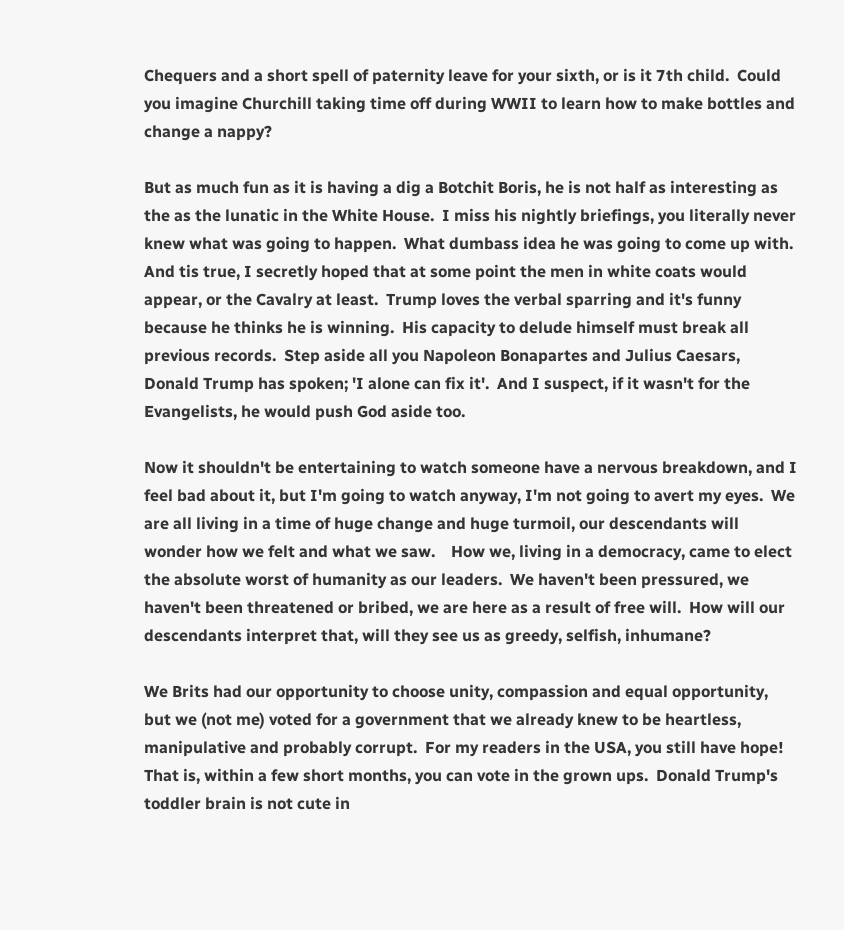Chequers and a short spell of paternity leave for your sixth, or is it 7th child.  Could you imagine Churchill taking time off during WWII to learn how to make bottles and change a nappy?

But as much fun as it is having a dig a Botchit Boris, he is not half as interesting as the as the lunatic in the White House.  I miss his nightly briefings, you literally never knew what was going to happen.  What dumbass idea he was going to come up with.  And tis true, I secretly hoped that at some point the men in white coats would appear, or the Cavalry at least.  Trump loves the verbal sparring and it's funny because he thinks he is winning.  His capacity to delude himself must break all previous records.  Step aside all you Napoleon Bonapartes and Julius Caesars, Donald Trump has spoken; 'I alone can fix it'.  And I suspect, if it wasn't for the Evangelists, he would push God aside too.

Now it shouldn't be entertaining to watch someone have a nervous breakdown, and I feel bad about it, but I'm going to watch anyway, I'm not going to avert my eyes.  We are all living in a time of huge change and huge turmoil, our descendants will wonder how we felt and what we saw.    How we, living in a democracy, came to elect the absolute worst of humanity as our leaders.  We haven't been pressured, we haven't been threatened or bribed, we are here as a result of free will.  How will our descendants interpret that, will they see us as greedy, selfish, inhumane?

We Brits had our opportunity to choose unity, compassion and equal opportunity, but we (not me) voted for a government that we already knew to be heartless, manipulative and probably corrupt.  For my readers in the USA, you still have hope!  That is, within a few short months, you can vote in the grown ups.  Donald Trump's toddler brain is not cute in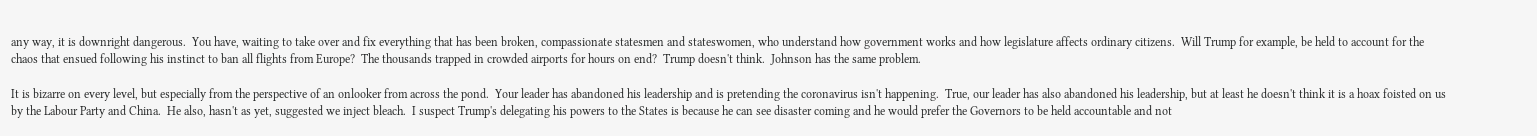any way, it is downright dangerous.  You have, waiting to take over and fix everything that has been broken, compassionate statesmen and stateswomen, who understand how government works and how legislature affects ordinary citizens.  Will Trump for example, be held to account for the chaos that ensued following his instinct to ban all flights from Europe?  The thousands trapped in crowded airports for hours on end?  Trump doesn't think.  Johnson has the same problem.

It is bizarre on every level, but especially from the perspective of an onlooker from across the pond.  Your leader has abandoned his leadership and is pretending the coronavirus isn't happening.  True, our leader has also abandoned his leadership, but at least he doesn't think it is a hoax foisted on us by the Labour Party and China.  He also, hasn't as yet, suggested we inject bleach.  I suspect Trump's delegating his powers to the States is because he can see disaster coming and he would prefer the Governors to be held accountable and not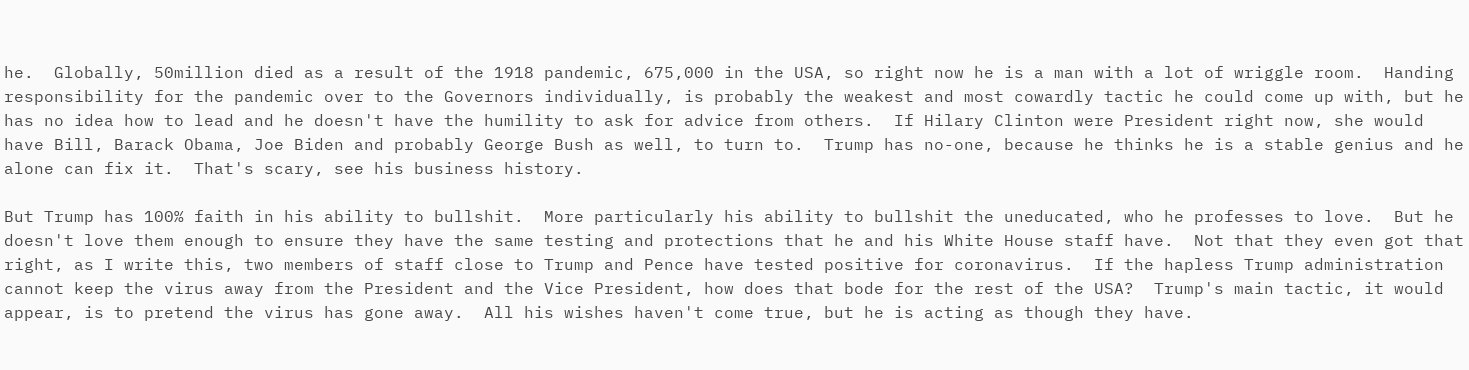he.  Globally, 50million died as a result of the 1918 pandemic, 675,000 in the USA, so right now he is a man with a lot of wriggle room.  Handing responsibility for the pandemic over to the Governors individually, is probably the weakest and most cowardly tactic he could come up with, but he has no idea how to lead and he doesn't have the humility to ask for advice from others.  If Hilary Clinton were President right now, she would have Bill, Barack Obama, Joe Biden and probably George Bush as well, to turn to.  Trump has no-one, because he thinks he is a stable genius and he alone can fix it.  That's scary, see his business history.

But Trump has 100% faith in his ability to bullshit.  More particularly his ability to bullshit the uneducated, who he professes to love.  But he doesn't love them enough to ensure they have the same testing and protections that he and his White House staff have.  Not that they even got that right, as I write this, two members of staff close to Trump and Pence have tested positive for coronavirus.  If the hapless Trump administration cannot keep the virus away from the President and the Vice President, how does that bode for the rest of the USA?  Trump's main tactic, it would appear, is to pretend the virus has gone away.  All his wishes haven't come true, but he is acting as though they have.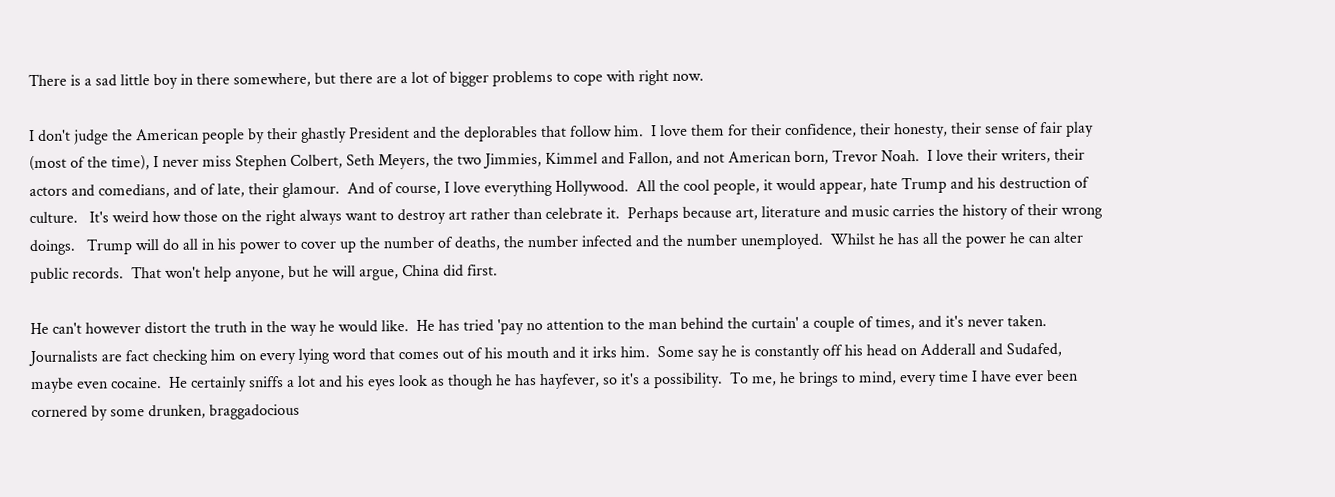There is a sad little boy in there somewhere, but there are a lot of bigger problems to cope with right now.

I don't judge the American people by their ghastly President and the deplorables that follow him.  I love them for their confidence, their honesty, their sense of fair play (most of the time), I never miss Stephen Colbert, Seth Meyers, the two Jimmies, Kimmel and Fallon, and not American born, Trevor Noah.  I love their writers, their actors and comedians, and of late, their glamour.  And of course, I love everything Hollywood.  All the cool people, it would appear, hate Trump and his destruction of culture.   It's weird how those on the right always want to destroy art rather than celebrate it.  Perhaps because art, literature and music carries the history of their wrong doings.   Trump will do all in his power to cover up the number of deaths, the number infected and the number unemployed.  Whilst he has all the power he can alter public records.  That won't help anyone, but he will argue, China did first.

He can't however distort the truth in the way he would like.  He has tried 'pay no attention to the man behind the curtain' a couple of times, and it's never taken.  Journalists are fact checking him on every lying word that comes out of his mouth and it irks him.  Some say he is constantly off his head on Adderall and Sudafed, maybe even cocaine.  He certainly sniffs a lot and his eyes look as though he has hayfever, so it's a possibility.  To me, he brings to mind, every time I have ever been cornered by some drunken, braggadocious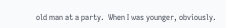old man at a party.  When I was younger, obviously.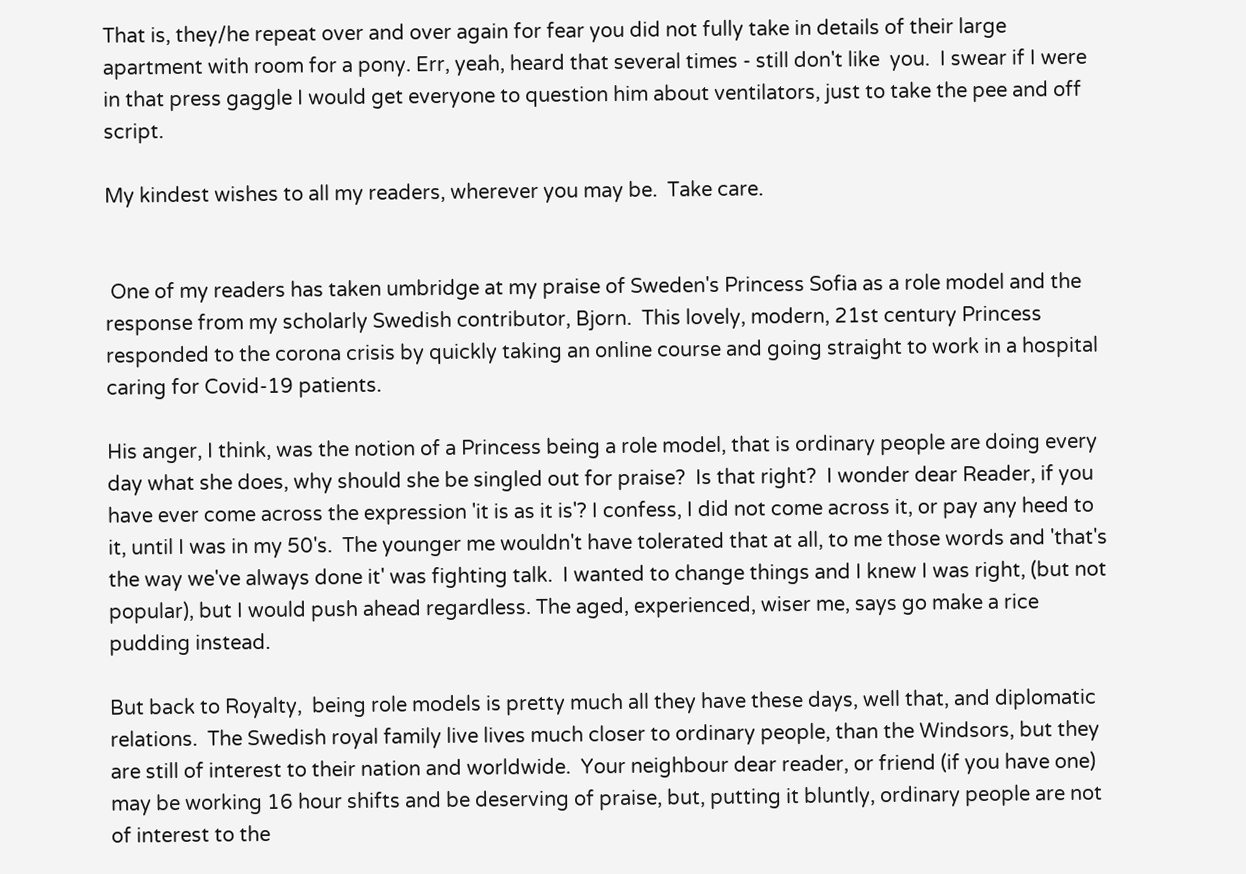That is, they/he repeat over and over again for fear you did not fully take in details of their large apartment with room for a pony. Err, yeah, heard that several times - still don't like  you.  I swear if I were in that press gaggle I would get everyone to question him about ventilators, just to take the pee and off script.

My kindest wishes to all my readers, wherever you may be.  Take care.


 One of my readers has taken umbridge at my praise of Sweden's Princess Sofia as a role model and the response from my scholarly Swedish contributor, Bjorn.  This lovely, modern, 21st century Princess responded to the corona crisis by quickly taking an online course and going straight to work in a hospital caring for Covid-19 patients.

His anger, I think, was the notion of a Princess being a role model, that is ordinary people are doing every day what she does, why should she be singled out for praise?  Is that right?  I wonder dear Reader, if you have ever come across the expression 'it is as it is'? I confess, I did not come across it, or pay any heed to it, until I was in my 50's.  The younger me wouldn't have tolerated that at all, to me those words and 'that's the way we've always done it' was fighting talk.  I wanted to change things and I knew I was right, (but not popular), but I would push ahead regardless. The aged, experienced, wiser me, says go make a rice pudding instead.

But back to Royalty,  being role models is pretty much all they have these days, well that, and diplomatic relations.  The Swedish royal family live lives much closer to ordinary people, than the Windsors, but they are still of interest to their nation and worldwide.  Your neighbour dear reader, or friend (if you have one) may be working 16 hour shifts and be deserving of praise, but, putting it bluntly, ordinary people are not of interest to the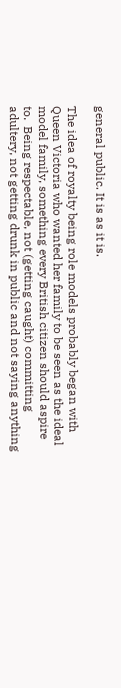general public. It is as it is.

The idea of royalty being role models probably began with Queen Victoria who wanted her family to be seen as the ideal model family, something every British citizen should aspire to.  Being respectable, not (getting caught) committing adultery, not getting drunk in public and not saying anything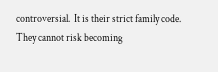controversial.  It is their strict family code.  They cannot risk becoming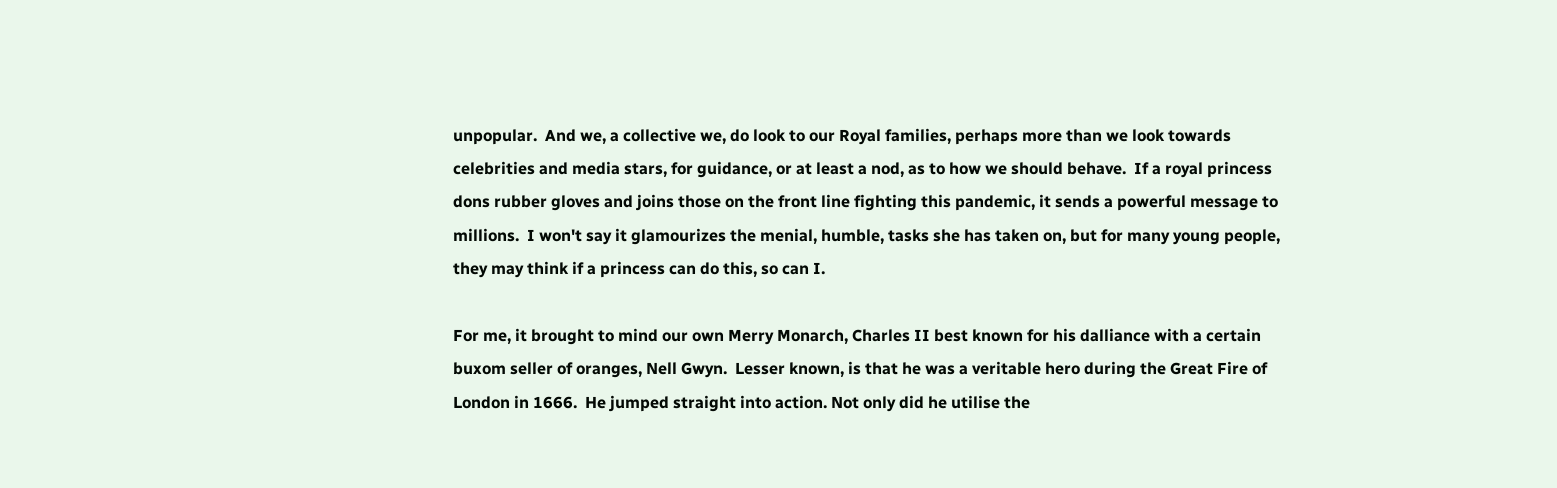unpopular.  And we, a collective we, do look to our Royal families, perhaps more than we look towards celebrities and media stars, for guidance, or at least a nod, as to how we should behave.  If a royal princess dons rubber gloves and joins those on the front line fighting this pandemic, it sends a powerful message to millions.  I won't say it glamourizes the menial, humble, tasks she has taken on, but for many young people, they may think if a princess can do this, so can I.

For me, it brought to mind our own Merry Monarch, Charles II best known for his dalliance with a certain buxom seller of oranges, Nell Gwyn.  Lesser known, is that he was a veritable hero during the Great Fire of London in 1666.  He jumped straight into action. Not only did he utilise the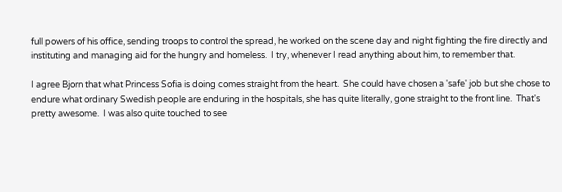full powers of his office, sending troops to control the spread, he worked on the scene day and night fighting the fire directly and instituting and managing aid for the hungry and homeless.  I try, whenever I read anything about him, to remember that.

I agree Bjorn that what Princess Sofia is doing comes straight from the heart.  She could have chosen a 'safe' job but she chose to endure what ordinary Swedish people are enduring in the hospitals, she has quite literally, gone straight to the front line.  That's pretty awesome.  I was also quite touched to see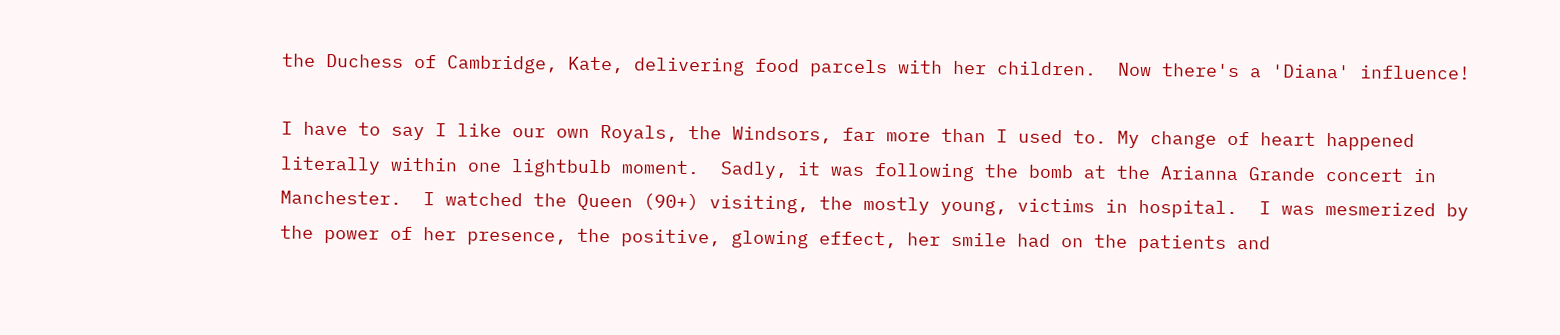the Duchess of Cambridge, Kate, delivering food parcels with her children.  Now there's a 'Diana' influence!

I have to say I like our own Royals, the Windsors, far more than I used to. My change of heart happened literally within one lightbulb moment.  Sadly, it was following the bomb at the Arianna Grande concert in Manchester.  I watched the Queen (90+) visiting, the mostly young, victims in hospital.  I was mesmerized by the power of her presence, the positive, glowing effect, her smile had on the patients and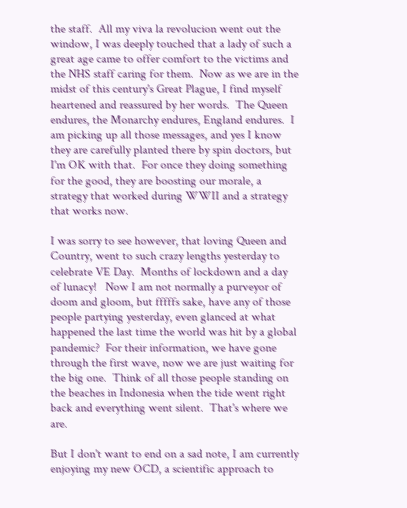the staff.  All my viva la revolucion went out the window, I was deeply touched that a lady of such a great age came to offer comfort to the victims and the NHS staff caring for them.  Now as we are in the midst of this century's Great Plague, I find myself heartened and reassured by her words.  The Queen endures, the Monarchy endures, England endures.  I am picking up all those messages, and yes I know they are carefully planted there by spin doctors, but I'm OK with that.  For once they doing something for the good, they are boosting our morale, a strategy that worked during WWII and a strategy that works now.

I was sorry to see however, that loving Queen and Country, went to such crazy lengths yesterday to celebrate VE Day.  Months of lockdown and a day of lunacy!   Now I am not normally a purveyor of doom and gloom, but fffffs sake, have any of those people partying yesterday, even glanced at what happened the last time the world was hit by a global pandemic?  For their information, we have gone through the first wave, now we are just waiting for the big one.  Think of all those people standing on the beaches in Indonesia when the tide went right back and everything went silent.  That's where we are.

But I don't want to end on a sad note, I am currently enjoying my new OCD, a scientific approach to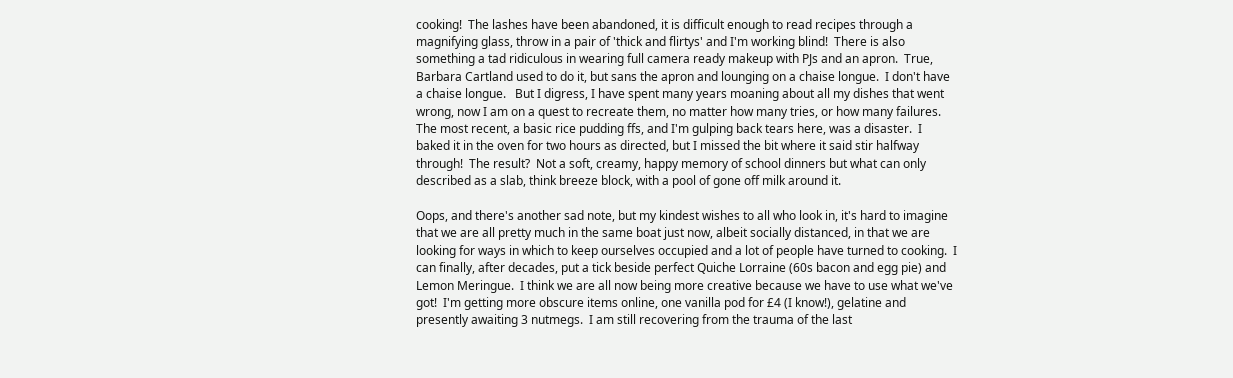cooking!  The lashes have been abandoned, it is difficult enough to read recipes through a magnifying glass, throw in a pair of 'thick and flirtys' and I'm working blind!  There is also something a tad ridiculous in wearing full camera ready makeup with PJs and an apron.  True, Barbara Cartland used to do it, but sans the apron and lounging on a chaise longue.  I don't have a chaise longue.   But I digress, I have spent many years moaning about all my dishes that went wrong, now I am on a quest to recreate them, no matter how many tries, or how many failures.  The most recent, a basic rice pudding ffs, and I'm gulping back tears here, was a disaster.  I baked it in the oven for two hours as directed, but I missed the bit where it said stir halfway through!  The result?  Not a soft, creamy, happy memory of school dinners but what can only described as a slab, think breeze block, with a pool of gone off milk around it.

Oops, and there's another sad note, but my kindest wishes to all who look in, it's hard to imagine that we are all pretty much in the same boat just now, albeit socially distanced, in that we are looking for ways in which to keep ourselves occupied and a lot of people have turned to cooking.  I can finally, after decades, put a tick beside perfect Quiche Lorraine (60s bacon and egg pie) and Lemon Meringue.  I think we are all now being more creative because we have to use what we've got!  I'm getting more obscure items online, one vanilla pod for £4 (I know!), gelatine and presently awaiting 3 nutmegs.  I am still recovering from the trauma of the last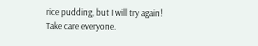rice pudding, but I will try again!  Take care everyone.